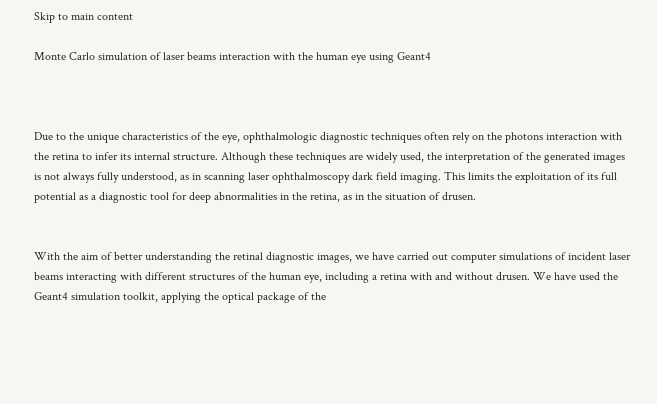Skip to main content

Monte Carlo simulation of laser beams interaction with the human eye using Geant4



Due to the unique characteristics of the eye, ophthalmologic diagnostic techniques often rely on the photons interaction with the retina to infer its internal structure. Although these techniques are widely used, the interpretation of the generated images is not always fully understood, as in scanning laser ophthalmoscopy dark field imaging. This limits the exploitation of its full potential as a diagnostic tool for deep abnormalities in the retina, as in the situation of drusen.


With the aim of better understanding the retinal diagnostic images, we have carried out computer simulations of incident laser beams interacting with different structures of the human eye, including a retina with and without drusen. We have used the Geant4 simulation toolkit, applying the optical package of the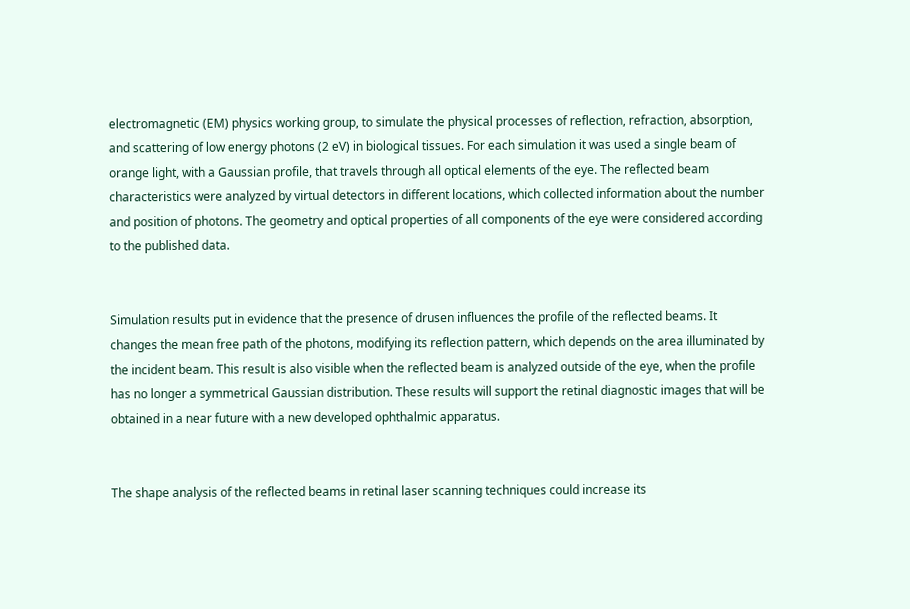electromagnetic (EM) physics working group, to simulate the physical processes of reflection, refraction, absorption, and scattering of low energy photons (2 eV) in biological tissues. For each simulation it was used a single beam of orange light, with a Gaussian profile, that travels through all optical elements of the eye. The reflected beam characteristics were analyzed by virtual detectors in different locations, which collected information about the number and position of photons. The geometry and optical properties of all components of the eye were considered according to the published data.


Simulation results put in evidence that the presence of drusen influences the profile of the reflected beams. It changes the mean free path of the photons, modifying its reflection pattern, which depends on the area illuminated by the incident beam. This result is also visible when the reflected beam is analyzed outside of the eye, when the profile has no longer a symmetrical Gaussian distribution. These results will support the retinal diagnostic images that will be obtained in a near future with a new developed ophthalmic apparatus.


The shape analysis of the reflected beams in retinal laser scanning techniques could increase its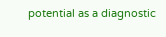potential as a diagnostic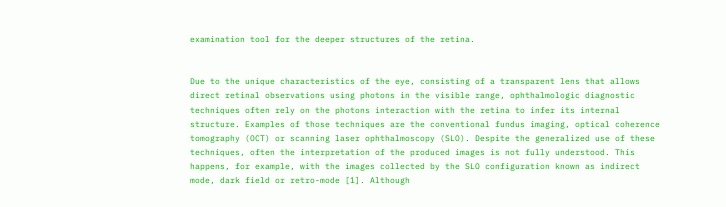examination tool for the deeper structures of the retina.


Due to the unique characteristics of the eye, consisting of a transparent lens that allows direct retinal observations using photons in the visible range, ophthalmologic diagnostic techniques often rely on the photons interaction with the retina to infer its internal structure. Examples of those techniques are the conventional fundus imaging, optical coherence tomography (OCT) or scanning laser ophthalmoscopy (SLO). Despite the generalized use of these techniques, often the interpretation of the produced images is not fully understood. This happens, for example, with the images collected by the SLO configuration known as indirect mode, dark field or retro-mode [1]. Although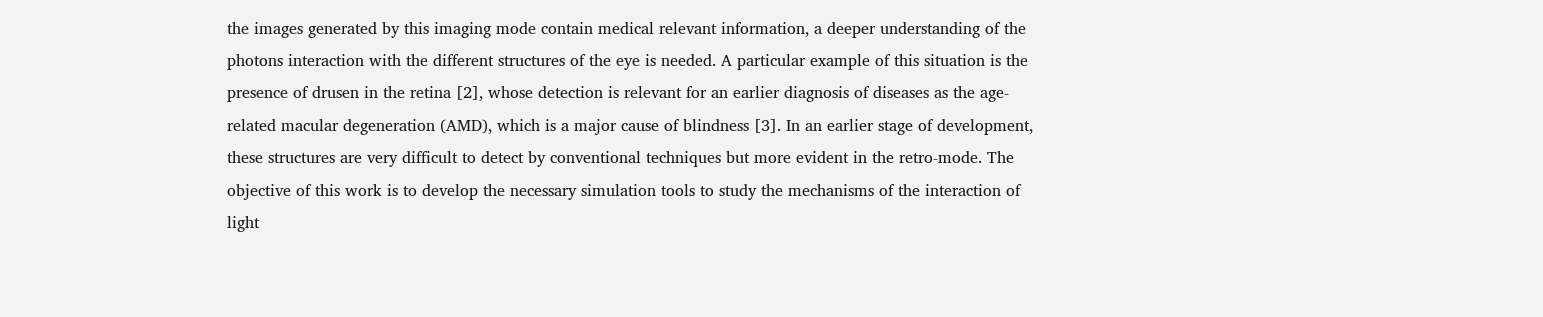the images generated by this imaging mode contain medical relevant information, a deeper understanding of the photons interaction with the different structures of the eye is needed. A particular example of this situation is the presence of drusen in the retina [2], whose detection is relevant for an earlier diagnosis of diseases as the age-related macular degeneration (AMD), which is a major cause of blindness [3]. In an earlier stage of development, these structures are very difficult to detect by conventional techniques but more evident in the retro-mode. The objective of this work is to develop the necessary simulation tools to study the mechanisms of the interaction of light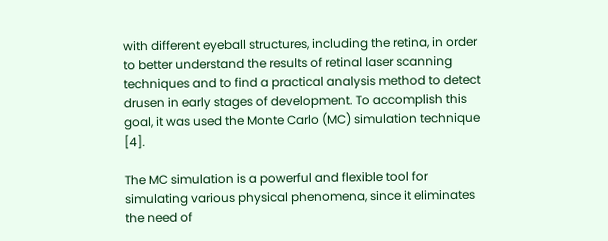with different eyeball structures, including the retina, in order to better understand the results of retinal laser scanning techniques and to find a practical analysis method to detect drusen in early stages of development. To accomplish this goal, it was used the Monte Carlo (MC) simulation technique [4].

The MC simulation is a powerful and flexible tool for simulating various physical phenomena, since it eliminates the need of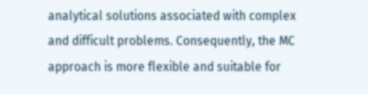analytical solutions associated with complex and difficult problems. Consequently, the MC approach is more flexible and suitable for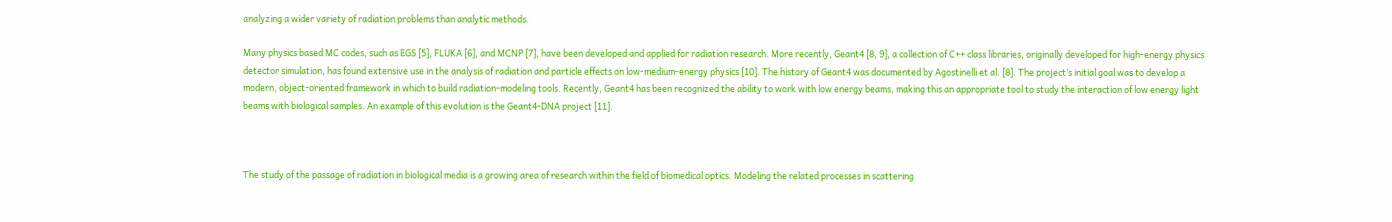analyzing a wider variety of radiation problems than analytic methods.

Many physics based MC codes, such as EGS [5], FLUKA [6], and MCNP [7], have been developed and applied for radiation research. More recently, Geant4 [8, 9], a collection of C++ class libraries, originally developed for high-energy physics detector simulation, has found extensive use in the analysis of radiation and particle effects on low-medium-energy physics [10]. The history of Geant4 was documented by Agostinelli et al. [8]. The project’s initial goal was to develop a modern, object-oriented framework in which to build radiation-modeling tools. Recently, Geant4 has been recognized the ability to work with low energy beams, making this an appropriate tool to study the interaction of low energy light beams with biological samples. An example of this evolution is the Geant4-DNA project [11].



The study of the passage of radiation in biological media is a growing area of research within the field of biomedical optics. Modeling the related processes in scattering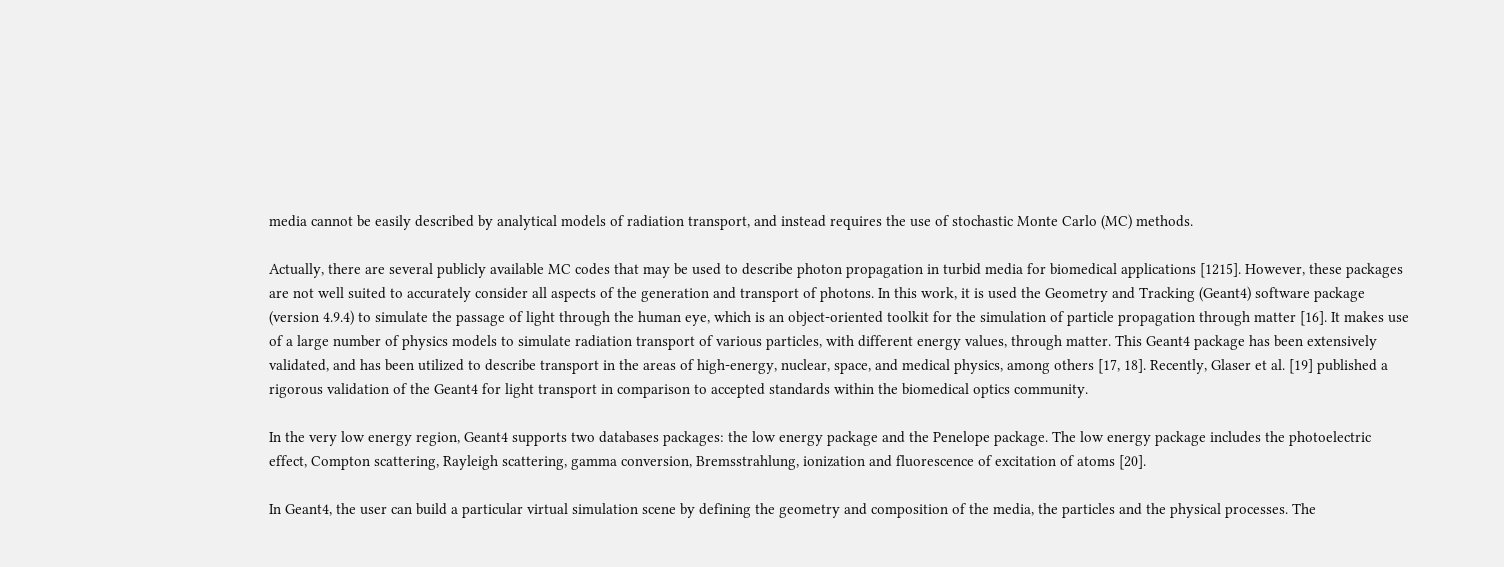media cannot be easily described by analytical models of radiation transport, and instead requires the use of stochastic Monte Carlo (MC) methods.

Actually, there are several publicly available MC codes that may be used to describe photon propagation in turbid media for biomedical applications [1215]. However, these packages are not well suited to accurately consider all aspects of the generation and transport of photons. In this work, it is used the Geometry and Tracking (Geant4) software package (version 4.9.4) to simulate the passage of light through the human eye, which is an object-oriented toolkit for the simulation of particle propagation through matter [16]. It makes use of a large number of physics models to simulate radiation transport of various particles, with different energy values, through matter. This Geant4 package has been extensively validated, and has been utilized to describe transport in the areas of high-energy, nuclear, space, and medical physics, among others [17, 18]. Recently, Glaser et al. [19] published a rigorous validation of the Geant4 for light transport in comparison to accepted standards within the biomedical optics community.

In the very low energy region, Geant4 supports two databases packages: the low energy package and the Penelope package. The low energy package includes the photoelectric effect, Compton scattering, Rayleigh scattering, gamma conversion, Bremsstrahlung, ionization and fluorescence of excitation of atoms [20].

In Geant4, the user can build a particular virtual simulation scene by defining the geometry and composition of the media, the particles and the physical processes. The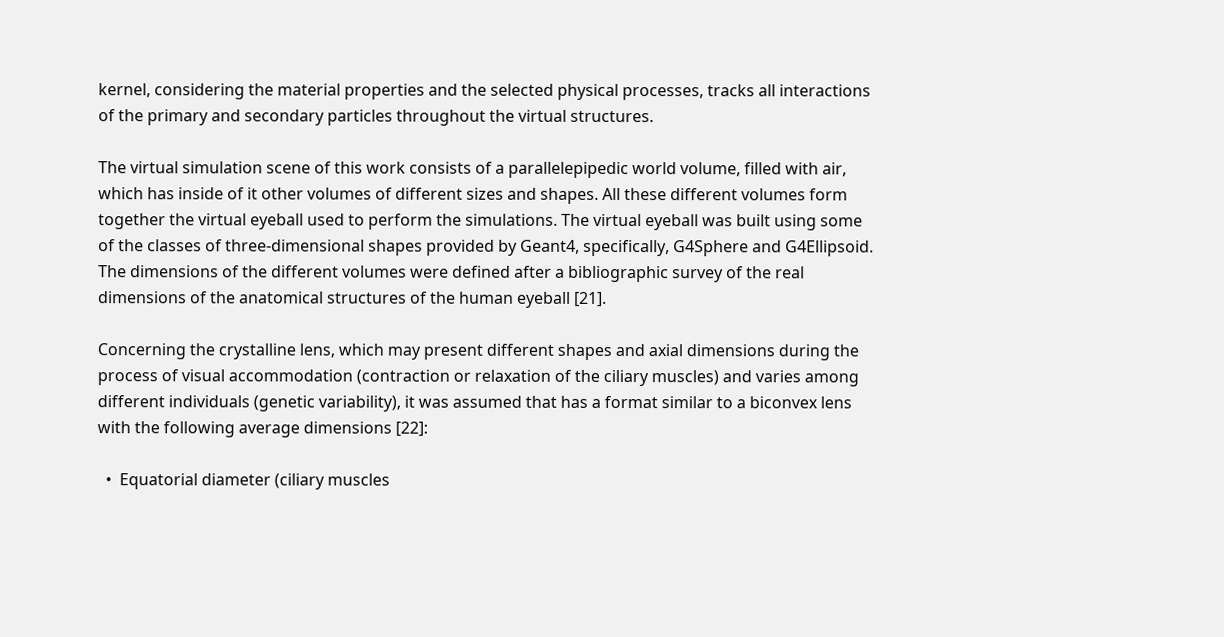kernel, considering the material properties and the selected physical processes, tracks all interactions of the primary and secondary particles throughout the virtual structures.

The virtual simulation scene of this work consists of a parallelepipedic world volume, filled with air, which has inside of it other volumes of different sizes and shapes. All these different volumes form together the virtual eyeball used to perform the simulations. The virtual eyeball was built using some of the classes of three-dimensional shapes provided by Geant4, specifically, G4Sphere and G4Ellipsoid. The dimensions of the different volumes were defined after a bibliographic survey of the real dimensions of the anatomical structures of the human eyeball [21].

Concerning the crystalline lens, which may present different shapes and axial dimensions during the process of visual accommodation (contraction or relaxation of the ciliary muscles) and varies among different individuals (genetic variability), it was assumed that has a format similar to a biconvex lens with the following average dimensions [22]:

  •  Equatorial diameter (ciliary muscles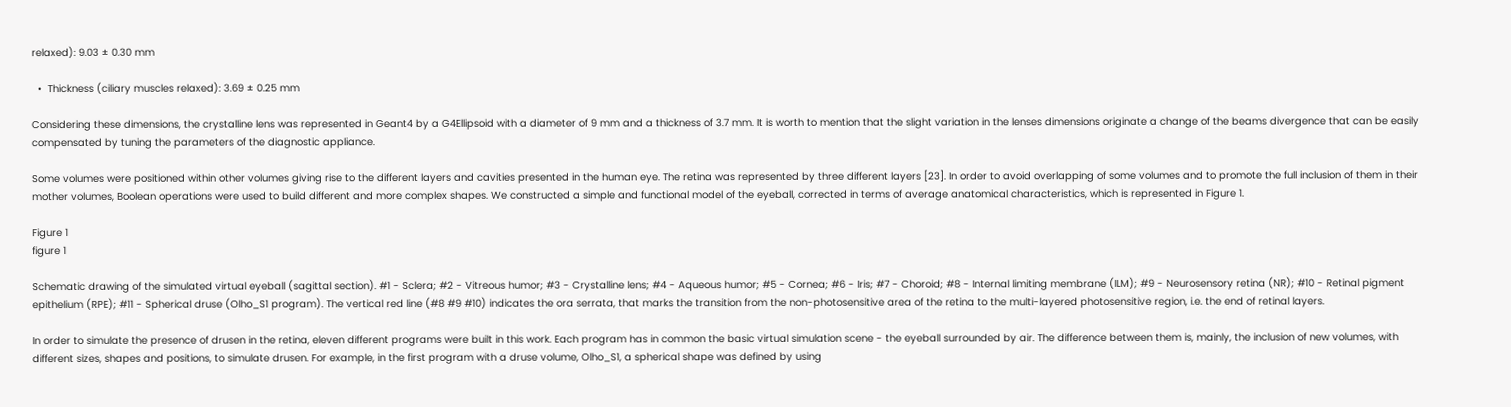relaxed): 9.03 ± 0.30 mm

  •  Thickness (ciliary muscles relaxed): 3.69 ± 0.25 mm

Considering these dimensions, the crystalline lens was represented in Geant4 by a G4Ellipsoid with a diameter of 9 mm and a thickness of 3.7 mm. It is worth to mention that the slight variation in the lenses dimensions originate a change of the beams divergence that can be easily compensated by tuning the parameters of the diagnostic appliance.

Some volumes were positioned within other volumes giving rise to the different layers and cavities presented in the human eye. The retina was represented by three different layers [23]. In order to avoid overlapping of some volumes and to promote the full inclusion of them in their mother volumes, Boolean operations were used to build different and more complex shapes. We constructed a simple and functional model of the eyeball, corrected in terms of average anatomical characteristics, which is represented in Figure 1.

Figure 1
figure 1

Schematic drawing of the simulated virtual eyeball (sagittal section). #1 - Sclera; #2 - Vitreous humor; #3 - Crystalline lens; #4 - Aqueous humor; #5 - Cornea; #6 - Iris; #7 - Choroid; #8 - Internal limiting membrane (ILM); #9 - Neurosensory retina (NR); #10 - Retinal pigment epithelium (RPE); #11 - Spherical druse (Olho_S1 program). The vertical red line (#8 #9 #10) indicates the ora serrata, that marks the transition from the non-photosensitive area of the retina to the multi-layered photosensitive region, i.e. the end of retinal layers.

In order to simulate the presence of drusen in the retina, eleven different programs were built in this work. Each program has in common the basic virtual simulation scene - the eyeball surrounded by air. The difference between them is, mainly, the inclusion of new volumes, with different sizes, shapes and positions, to simulate drusen. For example, in the first program with a druse volume, Olho_S1, a spherical shape was defined by using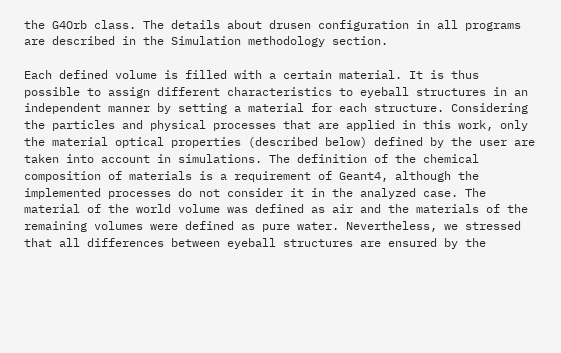the G4Orb class. The details about drusen configuration in all programs are described in the Simulation methodology section.

Each defined volume is filled with a certain material. It is thus possible to assign different characteristics to eyeball structures in an independent manner by setting a material for each structure. Considering the particles and physical processes that are applied in this work, only the material optical properties (described below) defined by the user are taken into account in simulations. The definition of the chemical composition of materials is a requirement of Geant4, although the implemented processes do not consider it in the analyzed case. The material of the world volume was defined as air and the materials of the remaining volumes were defined as pure water. Nevertheless, we stressed that all differences between eyeball structures are ensured by the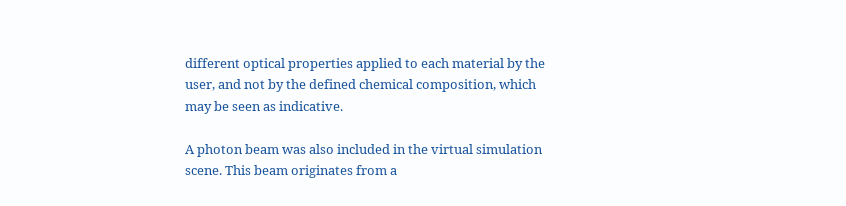different optical properties applied to each material by the user, and not by the defined chemical composition, which may be seen as indicative.

A photon beam was also included in the virtual simulation scene. This beam originates from a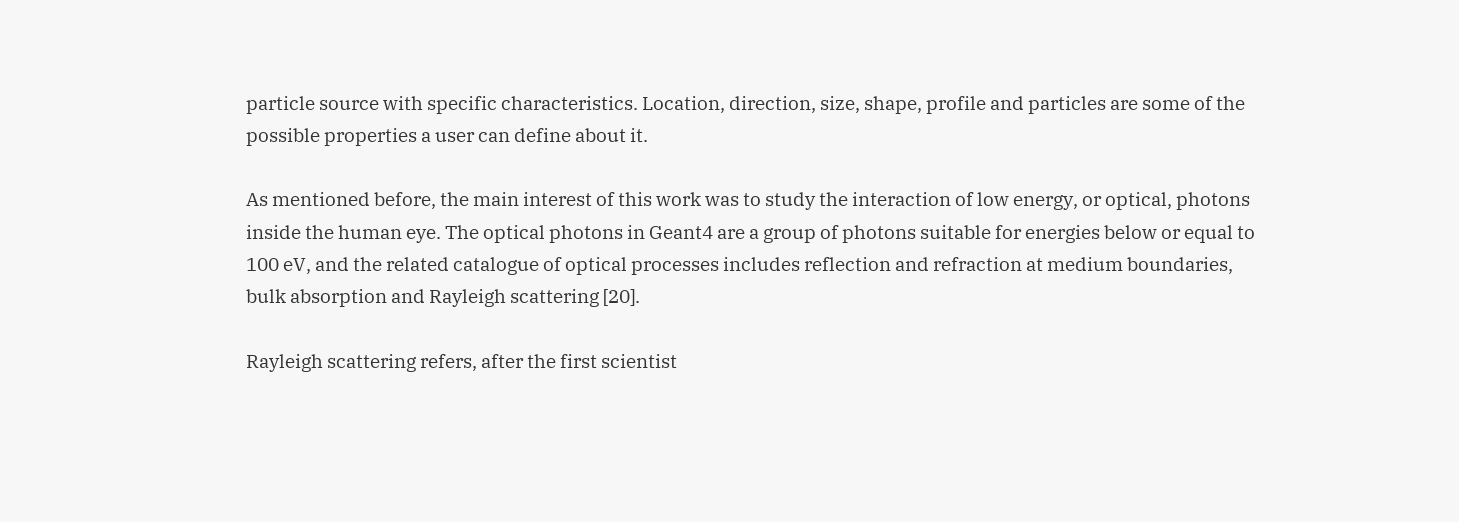particle source with specific characteristics. Location, direction, size, shape, profile and particles are some of the possible properties a user can define about it.

As mentioned before, the main interest of this work was to study the interaction of low energy, or optical, photons inside the human eye. The optical photons in Geant4 are a group of photons suitable for energies below or equal to 100 eV, and the related catalogue of optical processes includes reflection and refraction at medium boundaries, bulk absorption and Rayleigh scattering [20].

Rayleigh scattering refers, after the first scientist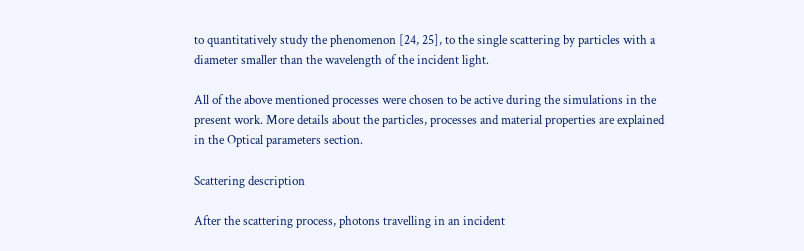to quantitatively study the phenomenon [24, 25], to the single scattering by particles with a diameter smaller than the wavelength of the incident light.

All of the above mentioned processes were chosen to be active during the simulations in the present work. More details about the particles, processes and material properties are explained in the Optical parameters section.

Scattering description

After the scattering process, photons travelling in an incident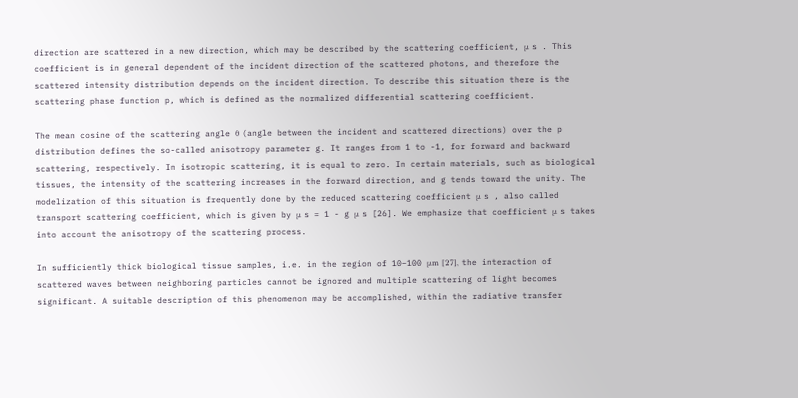direction are scattered in a new direction, which may be described by the scattering coefficient, μ s . This coefficient is in general dependent of the incident direction of the scattered photons, and therefore the scattered intensity distribution depends on the incident direction. To describe this situation there is the scattering phase function p, which is defined as the normalized differential scattering coefficient.

The mean cosine of the scattering angle θ (angle between the incident and scattered directions) over the p distribution defines the so-called anisotropy parameter g. It ranges from 1 to -1, for forward and backward scattering, respectively. In isotropic scattering, it is equal to zero. In certain materials, such as biological tissues, the intensity of the scattering increases in the forward direction, and g tends toward the unity. The modelization of this situation is frequently done by the reduced scattering coefficient μ s , also called transport scattering coefficient, which is given by μ s = 1 - g μ s [26]. We emphasize that coefficient μ s takes into account the anisotropy of the scattering process.

In sufficiently thick biological tissue samples, i.e. in the region of 10–100 μm [27], the interaction of scattered waves between neighboring particles cannot be ignored and multiple scattering of light becomes significant. A suitable description of this phenomenon may be accomplished, within the radiative transfer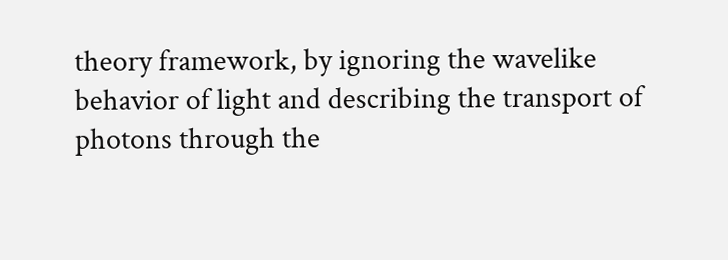theory framework, by ignoring the wavelike behavior of light and describing the transport of photons through the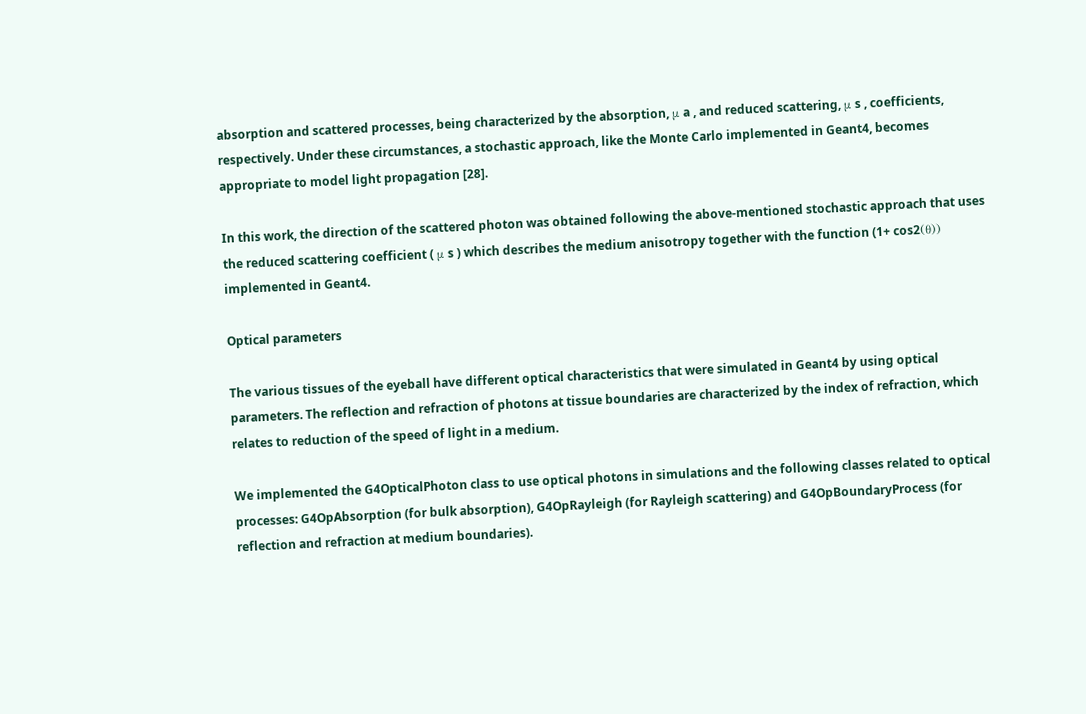absorption and scattered processes, being characterized by the absorption, μ a , and reduced scattering, μ s , coefficients, respectively. Under these circumstances, a stochastic approach, like the Monte Carlo implemented in Geant4, becomes appropriate to model light propagation [28].

In this work, the direction of the scattered photon was obtained following the above-mentioned stochastic approach that uses the reduced scattering coefficient ( μ s ) which describes the medium anisotropy together with the function (1+ cos2(θ)) implemented in Geant4.

Optical parameters

The various tissues of the eyeball have different optical characteristics that were simulated in Geant4 by using optical parameters. The reflection and refraction of photons at tissue boundaries are characterized by the index of refraction, which relates to reduction of the speed of light in a medium.

We implemented the G4OpticalPhoton class to use optical photons in simulations and the following classes related to optical processes: G4OpAbsorption (for bulk absorption), G4OpRayleigh (for Rayleigh scattering) and G4OpBoundaryProcess (for reflection and refraction at medium boundaries).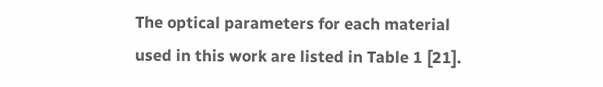The optical parameters for each material used in this work are listed in Table 1 [21].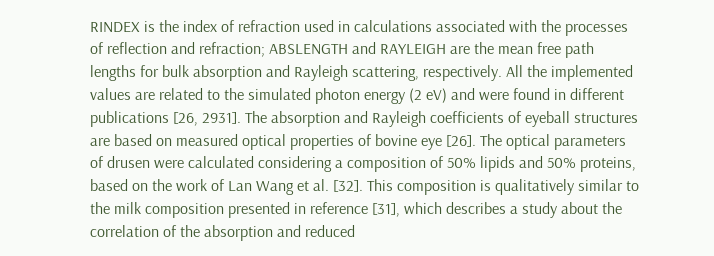RINDEX is the index of refraction used in calculations associated with the processes of reflection and refraction; ABSLENGTH and RAYLEIGH are the mean free path lengths for bulk absorption and Rayleigh scattering, respectively. All the implemented values are related to the simulated photon energy (2 eV) and were found in different publications [26, 2931]. The absorption and Rayleigh coefficients of eyeball structures are based on measured optical properties of bovine eye [26]. The optical parameters of drusen were calculated considering a composition of 50% lipids and 50% proteins, based on the work of Lan Wang et al. [32]. This composition is qualitatively similar to the milk composition presented in reference [31], which describes a study about the correlation of the absorption and reduced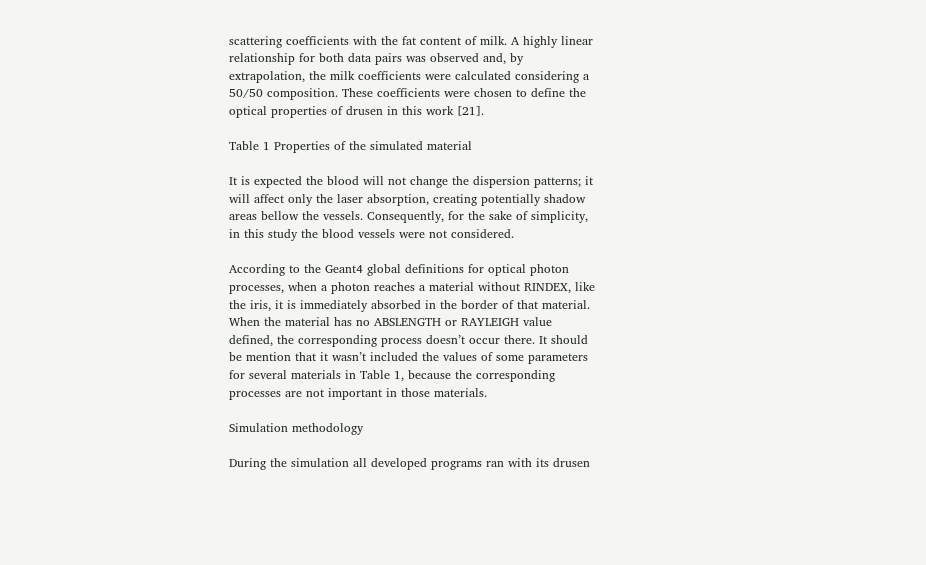scattering coefficients with the fat content of milk. A highly linear relationship for both data pairs was observed and, by extrapolation, the milk coefficients were calculated considering a 50/50 composition. These coefficients were chosen to define the optical properties of drusen in this work [21].

Table 1 Properties of the simulated material

It is expected the blood will not change the dispersion patterns; it will affect only the laser absorption, creating potentially shadow areas bellow the vessels. Consequently, for the sake of simplicity, in this study the blood vessels were not considered.

According to the Geant4 global definitions for optical photon processes, when a photon reaches a material without RINDEX, like the iris, it is immediately absorbed in the border of that material. When the material has no ABSLENGTH or RAYLEIGH value defined, the corresponding process doesn’t occur there. It should be mention that it wasn’t included the values of some parameters for several materials in Table 1, because the corresponding processes are not important in those materials.

Simulation methodology

During the simulation all developed programs ran with its drusen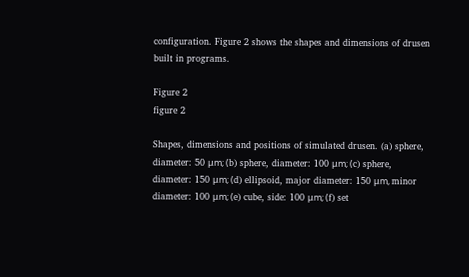configuration. Figure 2 shows the shapes and dimensions of drusen built in programs.

Figure 2
figure 2

Shapes, dimensions and positions of simulated drusen. (a) sphere, diameter: 50 μm; (b) sphere, diameter: 100 μm; (c) sphere, diameter: 150 μm; (d) ellipsoid, major diameter: 150 μm, minor diameter: 100 μm; (e) cube, side: 100 μm; (f) set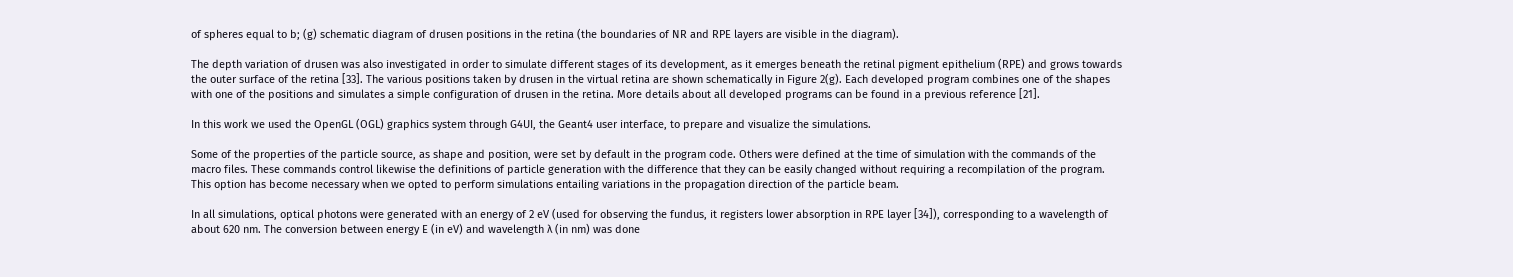of spheres equal to b; (g) schematic diagram of drusen positions in the retina (the boundaries of NR and RPE layers are visible in the diagram).

The depth variation of drusen was also investigated in order to simulate different stages of its development, as it emerges beneath the retinal pigment epithelium (RPE) and grows towards the outer surface of the retina [33]. The various positions taken by drusen in the virtual retina are shown schematically in Figure 2(g). Each developed program combines one of the shapes with one of the positions and simulates a simple configuration of drusen in the retina. More details about all developed programs can be found in a previous reference [21].

In this work we used the OpenGL (OGL) graphics system through G4UI, the Geant4 user interface, to prepare and visualize the simulations.

Some of the properties of the particle source, as shape and position, were set by default in the program code. Others were defined at the time of simulation with the commands of the macro files. These commands control likewise the definitions of particle generation with the difference that they can be easily changed without requiring a recompilation of the program. This option has become necessary when we opted to perform simulations entailing variations in the propagation direction of the particle beam.

In all simulations, optical photons were generated with an energy of 2 eV (used for observing the fundus, it registers lower absorption in RPE layer [34]), corresponding to a wavelength of about 620 nm. The conversion between energy E (in eV) and wavelength λ (in nm) was done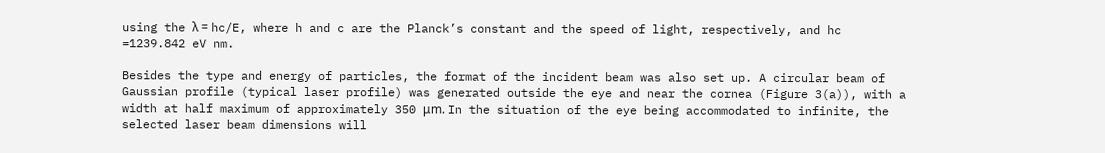using the λ = hc/E, where h and c are the Planck’s constant and the speed of light, respectively, and hc =1239.842 eV nm.

Besides the type and energy of particles, the format of the incident beam was also set up. A circular beam of Gaussian profile (typical laser profile) was generated outside the eye and near the cornea (Figure 3(a)), with a width at half maximum of approximately 350 μm. In the situation of the eye being accommodated to infinite, the selected laser beam dimensions will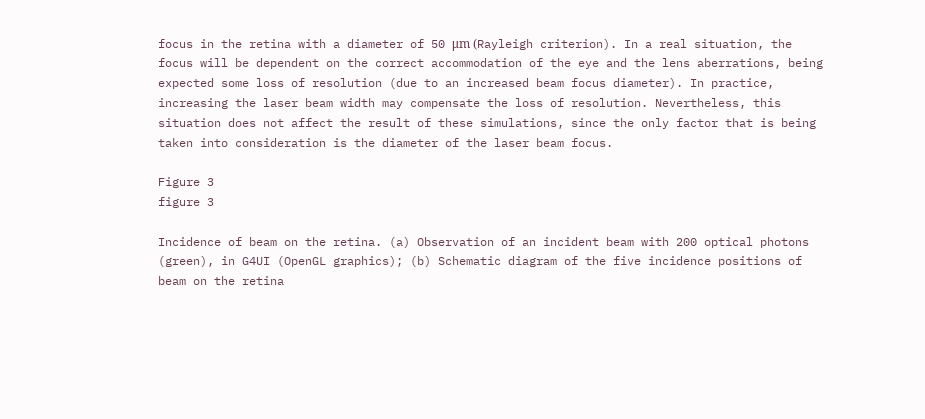focus in the retina with a diameter of 50 μm (Rayleigh criterion). In a real situation, the focus will be dependent on the correct accommodation of the eye and the lens aberrations, being expected some loss of resolution (due to an increased beam focus diameter). In practice, increasing the laser beam width may compensate the loss of resolution. Nevertheless, this situation does not affect the result of these simulations, since the only factor that is being taken into consideration is the diameter of the laser beam focus.

Figure 3
figure 3

Incidence of beam on the retina. (a) Observation of an incident beam with 200 optical photons (green), in G4UI (OpenGL graphics); (b) Schematic diagram of the five incidence positions of beam on the retina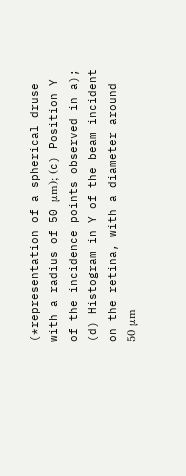(*representation of a spherical druse with a radius of 50 μm); (c) Position Y of the incidence points observed in a); (d) Histogram in Y of the beam incident on the retina, with a diameter around 50 μm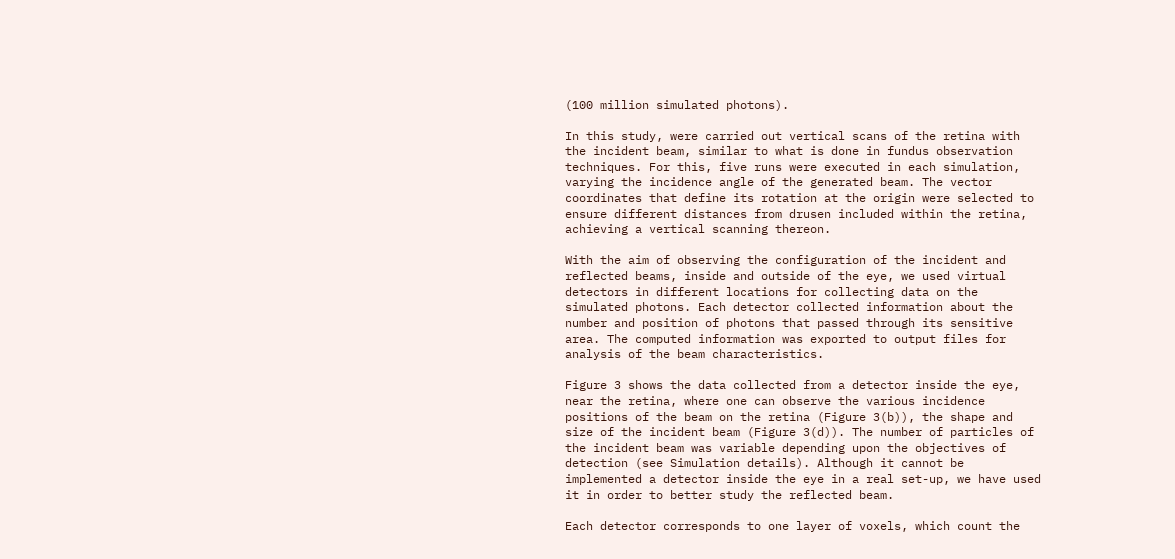(100 million simulated photons).

In this study, were carried out vertical scans of the retina with the incident beam, similar to what is done in fundus observation techniques. For this, five runs were executed in each simulation, varying the incidence angle of the generated beam. The vector coordinates that define its rotation at the origin were selected to ensure different distances from drusen included within the retina, achieving a vertical scanning thereon.

With the aim of observing the configuration of the incident and reflected beams, inside and outside of the eye, we used virtual detectors in different locations for collecting data on the simulated photons. Each detector collected information about the number and position of photons that passed through its sensitive area. The computed information was exported to output files for analysis of the beam characteristics.

Figure 3 shows the data collected from a detector inside the eye, near the retina, where one can observe the various incidence positions of the beam on the retina (Figure 3(b)), the shape and size of the incident beam (Figure 3(d)). The number of particles of the incident beam was variable depending upon the objectives of detection (see Simulation details). Although it cannot be implemented a detector inside the eye in a real set-up, we have used it in order to better study the reflected beam.

Each detector corresponds to one layer of voxels, which count the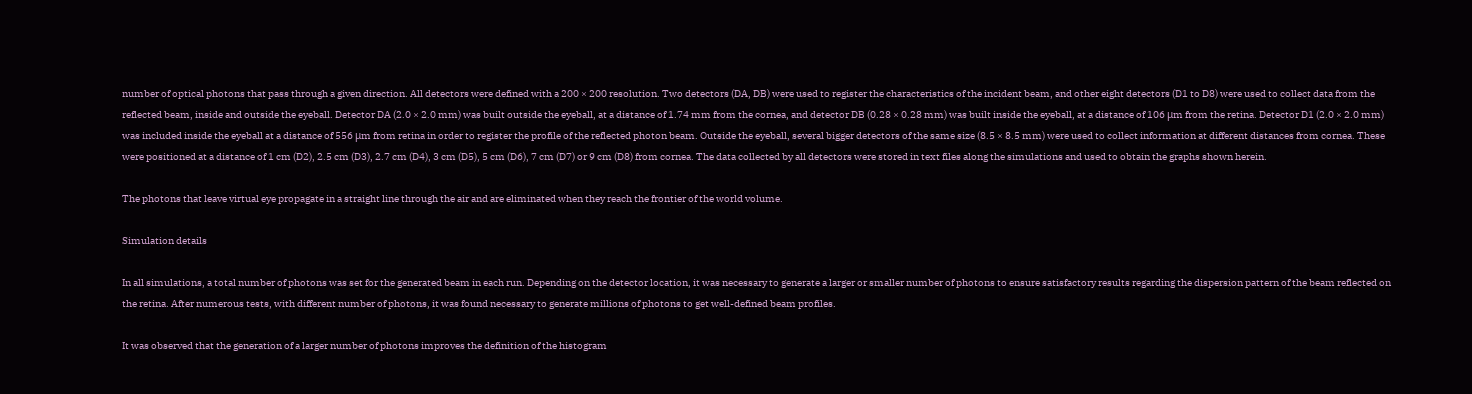number of optical photons that pass through a given direction. All detectors were defined with a 200 × 200 resolution. Two detectors (DA, DB) were used to register the characteristics of the incident beam, and other eight detectors (D1 to D8) were used to collect data from the reflected beam, inside and outside the eyeball. Detector DA (2.0 × 2.0 mm) was built outside the eyeball, at a distance of 1.74 mm from the cornea, and detector DB (0.28 × 0.28 mm) was built inside the eyeball, at a distance of 106 μm from the retina. Detector D1 (2.0 × 2.0 mm) was included inside the eyeball at a distance of 556 μm from retina in order to register the profile of the reflected photon beam. Outside the eyeball, several bigger detectors of the same size (8.5 × 8.5 mm) were used to collect information at different distances from cornea. These were positioned at a distance of 1 cm (D2), 2.5 cm (D3), 2.7 cm (D4), 3 cm (D5), 5 cm (D6), 7 cm (D7) or 9 cm (D8) from cornea. The data collected by all detectors were stored in text files along the simulations and used to obtain the graphs shown herein.

The photons that leave virtual eye propagate in a straight line through the air and are eliminated when they reach the frontier of the world volume.

Simulation details

In all simulations, a total number of photons was set for the generated beam in each run. Depending on the detector location, it was necessary to generate a larger or smaller number of photons to ensure satisfactory results regarding the dispersion pattern of the beam reflected on the retina. After numerous tests, with different number of photons, it was found necessary to generate millions of photons to get well-defined beam profiles.

It was observed that the generation of a larger number of photons improves the definition of the histogram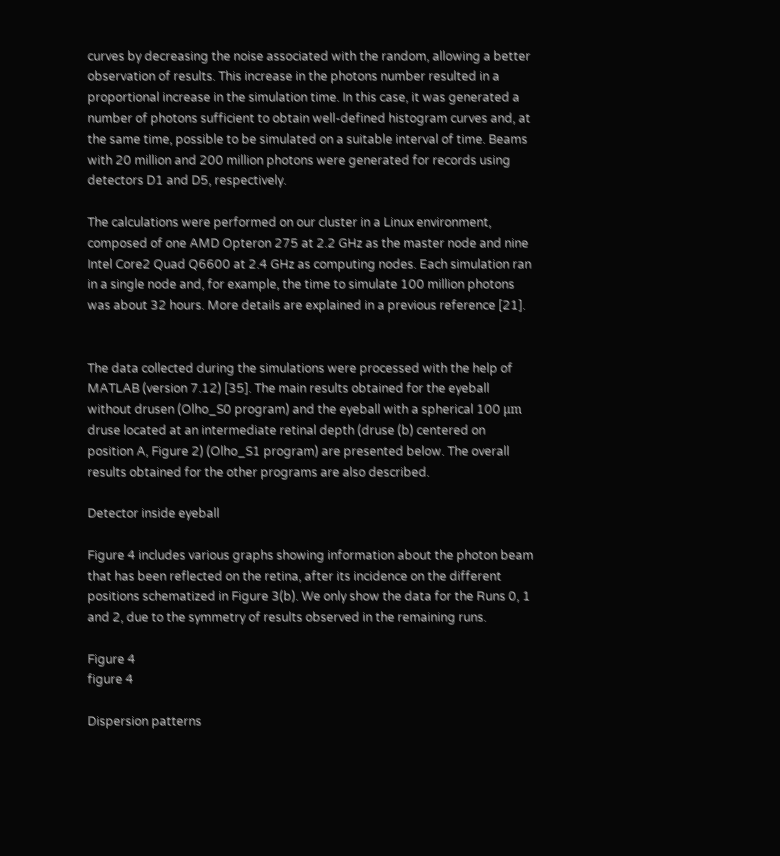curves by decreasing the noise associated with the random, allowing a better observation of results. This increase in the photons number resulted in a proportional increase in the simulation time. In this case, it was generated a number of photons sufficient to obtain well-defined histogram curves and, at the same time, possible to be simulated on a suitable interval of time. Beams with 20 million and 200 million photons were generated for records using detectors D1 and D5, respectively.

The calculations were performed on our cluster in a Linux environment, composed of one AMD Opteron 275 at 2.2 GHz as the master node and nine Intel Core2 Quad Q6600 at 2.4 GHz as computing nodes. Each simulation ran in a single node and, for example, the time to simulate 100 million photons was about 32 hours. More details are explained in a previous reference [21].


The data collected during the simulations were processed with the help of MATLAB (version 7.12) [35]. The main results obtained for the eyeball without drusen (Olho_S0 program) and the eyeball with a spherical 100 μm druse located at an intermediate retinal depth (druse (b) centered on position A, Figure 2) (Olho_S1 program) are presented below. The overall results obtained for the other programs are also described.

Detector inside eyeball

Figure 4 includes various graphs showing information about the photon beam that has been reflected on the retina, after its incidence on the different positions schematized in Figure 3(b). We only show the data for the Runs 0, 1 and 2, due to the symmetry of results observed in the remaining runs.

Figure 4
figure 4

Dispersion patterns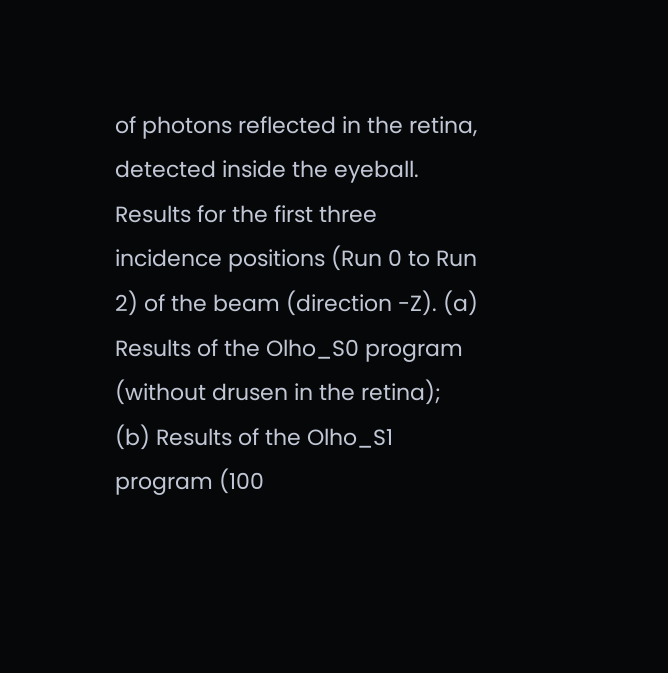of photons reflected in the retina, detected inside the eyeball. Results for the first three incidence positions (Run 0 to Run 2) of the beam (direction -Z). (a) Results of the Olho_S0 program (without drusen in the retina); (b) Results of the Olho_S1 program (100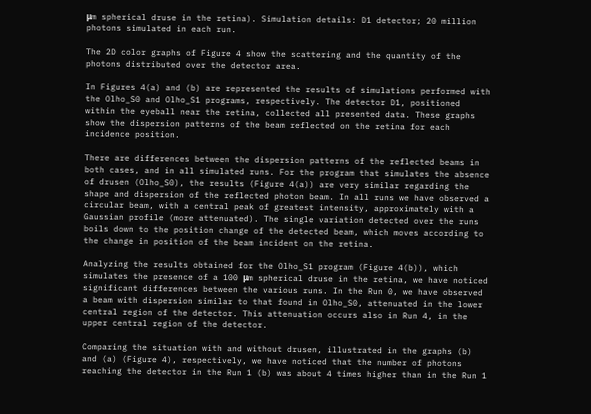μm spherical druse in the retina). Simulation details: D1 detector; 20 million photons simulated in each run.

The 2D color graphs of Figure 4 show the scattering and the quantity of the photons distributed over the detector area.

In Figures 4(a) and (b) are represented the results of simulations performed with the Olho_S0 and Olho_S1 programs, respectively. The detector D1, positioned within the eyeball near the retina, collected all presented data. These graphs show the dispersion patterns of the beam reflected on the retina for each incidence position.

There are differences between the dispersion patterns of the reflected beams in both cases, and in all simulated runs. For the program that simulates the absence of drusen (Olho_S0), the results (Figure 4(a)) are very similar regarding the shape and dispersion of the reflected photon beam. In all runs we have observed a circular beam, with a central peak of greatest intensity, approximately with a Gaussian profile (more attenuated). The single variation detected over the runs boils down to the position change of the detected beam, which moves according to the change in position of the beam incident on the retina.

Analyzing the results obtained for the Olho_S1 program (Figure 4(b)), which simulates the presence of a 100 μm spherical druse in the retina, we have noticed significant differences between the various runs. In the Run 0, we have observed a beam with dispersion similar to that found in Olho_S0, attenuated in the lower central region of the detector. This attenuation occurs also in Run 4, in the upper central region of the detector.

Comparing the situation with and without drusen, illustrated in the graphs (b) and (a) (Figure 4), respectively, we have noticed that the number of photons reaching the detector in the Run 1 (b) was about 4 times higher than in the Run 1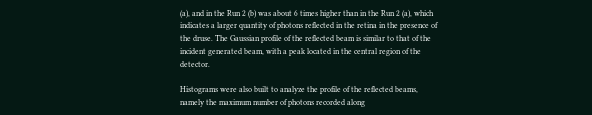(a), and in the Run 2 (b) was about 6 times higher than in the Run 2 (a), which indicates a larger quantity of photons reflected in the retina in the presence of the druse. The Gaussian profile of the reflected beam is similar to that of the incident generated beam, with a peak located in the central region of the detector.

Histograms were also built to analyze the profile of the reflected beams, namely the maximum number of photons recorded along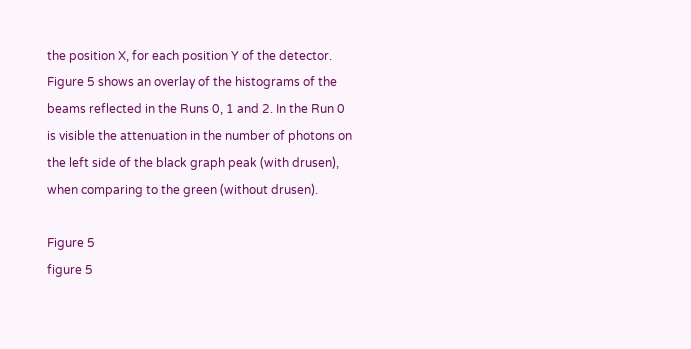the position X, for each position Y of the detector. Figure 5 shows an overlay of the histograms of the beams reflected in the Runs 0, 1 and 2. In the Run 0 is visible the attenuation in the number of photons on the left side of the black graph peak (with drusen), when comparing to the green (without drusen).

Figure 5
figure 5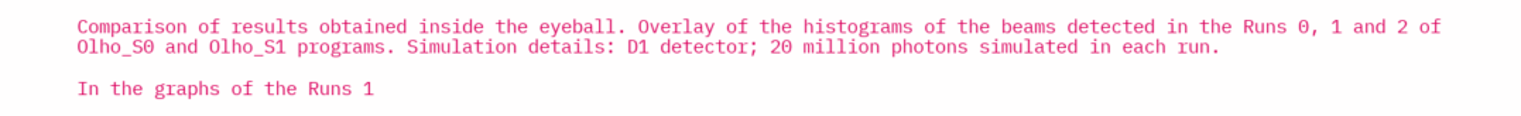Comparison of results obtained inside the eyeball. Overlay of the histograms of the beams detected in the Runs 0, 1 and 2 of Olho_S0 and Olho_S1 programs. Simulation details: D1 detector; 20 million photons simulated in each run.

In the graphs of the Runs 1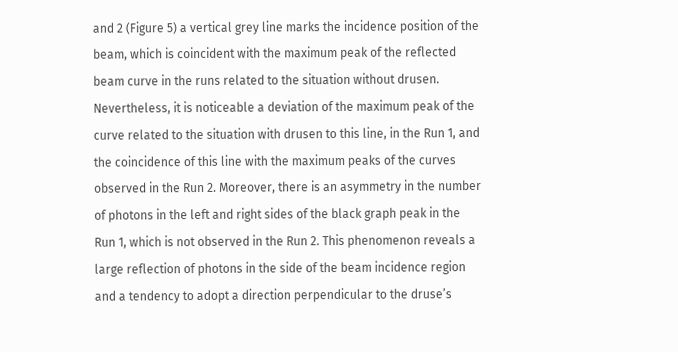and 2 (Figure 5) a vertical grey line marks the incidence position of the beam, which is coincident with the maximum peak of the reflected beam curve in the runs related to the situation without drusen. Nevertheless, it is noticeable a deviation of the maximum peak of the curve related to the situation with drusen to this line, in the Run 1, and the coincidence of this line with the maximum peaks of the curves observed in the Run 2. Moreover, there is an asymmetry in the number of photons in the left and right sides of the black graph peak in the Run 1, which is not observed in the Run 2. This phenomenon reveals a large reflection of photons in the side of the beam incidence region and a tendency to adopt a direction perpendicular to the druse’s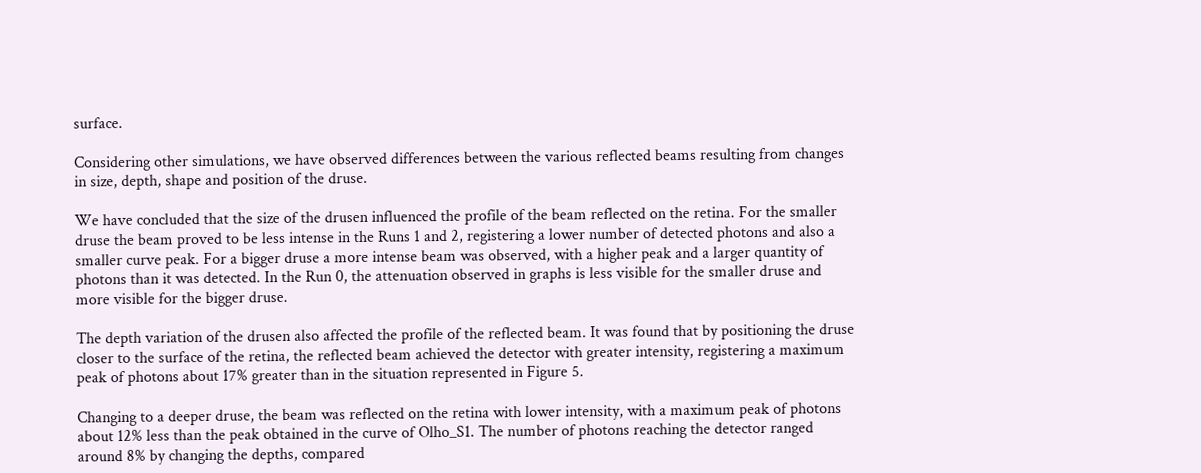surface.

Considering other simulations, we have observed differences between the various reflected beams resulting from changes in size, depth, shape and position of the druse.

We have concluded that the size of the drusen influenced the profile of the beam reflected on the retina. For the smaller druse the beam proved to be less intense in the Runs 1 and 2, registering a lower number of detected photons and also a smaller curve peak. For a bigger druse a more intense beam was observed, with a higher peak and a larger quantity of photons than it was detected. In the Run 0, the attenuation observed in graphs is less visible for the smaller druse and more visible for the bigger druse.

The depth variation of the drusen also affected the profile of the reflected beam. It was found that by positioning the druse closer to the surface of the retina, the reflected beam achieved the detector with greater intensity, registering a maximum peak of photons about 17% greater than in the situation represented in Figure 5.

Changing to a deeper druse, the beam was reflected on the retina with lower intensity, with a maximum peak of photons about 12% less than the peak obtained in the curve of Olho_S1. The number of photons reaching the detector ranged around 8% by changing the depths, compared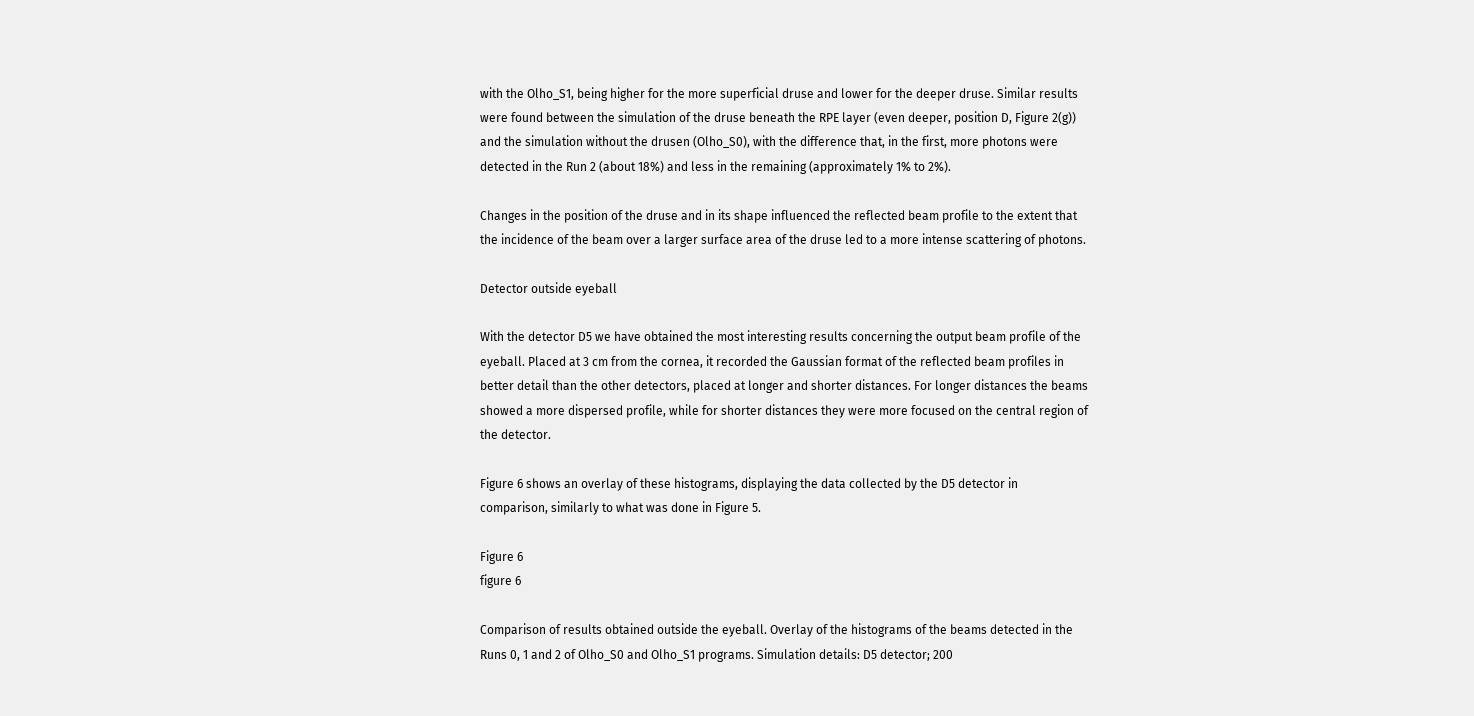with the Olho_S1, being higher for the more superficial druse and lower for the deeper druse. Similar results were found between the simulation of the druse beneath the RPE layer (even deeper, position D, Figure 2(g)) and the simulation without the drusen (Olho_S0), with the difference that, in the first, more photons were detected in the Run 2 (about 18%) and less in the remaining (approximately 1% to 2%).

Changes in the position of the druse and in its shape influenced the reflected beam profile to the extent that the incidence of the beam over a larger surface area of the druse led to a more intense scattering of photons.

Detector outside eyeball

With the detector D5 we have obtained the most interesting results concerning the output beam profile of the eyeball. Placed at 3 cm from the cornea, it recorded the Gaussian format of the reflected beam profiles in better detail than the other detectors, placed at longer and shorter distances. For longer distances the beams showed a more dispersed profile, while for shorter distances they were more focused on the central region of the detector.

Figure 6 shows an overlay of these histograms, displaying the data collected by the D5 detector in comparison, similarly to what was done in Figure 5.

Figure 6
figure 6

Comparison of results obtained outside the eyeball. Overlay of the histograms of the beams detected in the Runs 0, 1 and 2 of Olho_S0 and Olho_S1 programs. Simulation details: D5 detector; 200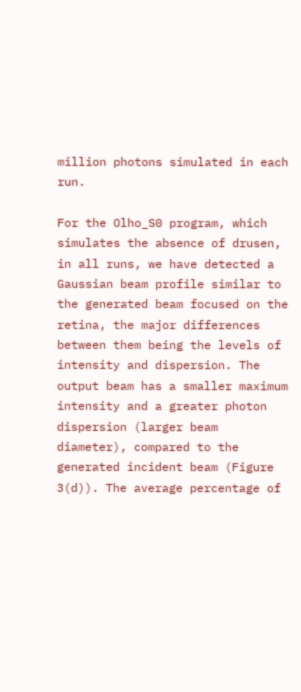million photons simulated in each run.

For the Olho_S0 program, which simulates the absence of drusen, in all runs, we have detected a Gaussian beam profile similar to the generated beam focused on the retina, the major differences between them being the levels of intensity and dispersion. The output beam has a smaller maximum intensity and a greater photon dispersion (larger beam diameter), compared to the generated incident beam (Figure 3(d)). The average percentage of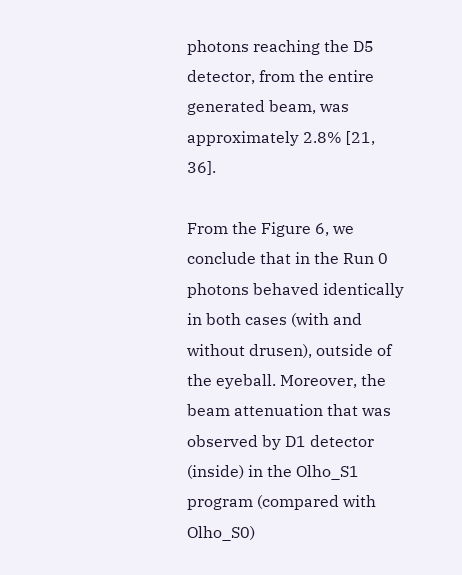photons reaching the D5 detector, from the entire generated beam, was approximately 2.8% [21, 36].

From the Figure 6, we conclude that in the Run 0 photons behaved identically in both cases (with and without drusen), outside of the eyeball. Moreover, the beam attenuation that was observed by D1 detector (inside) in the Olho_S1 program (compared with Olho_S0)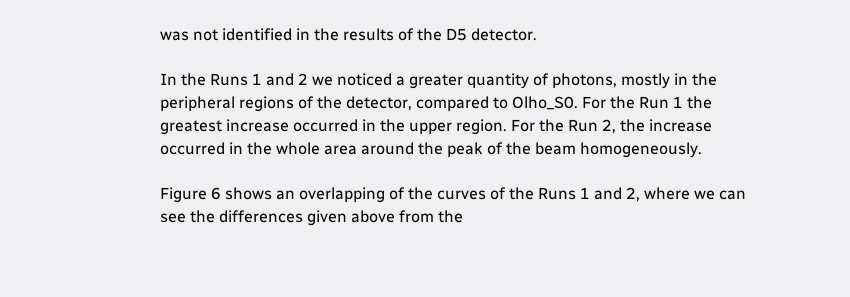was not identified in the results of the D5 detector.

In the Runs 1 and 2 we noticed a greater quantity of photons, mostly in the peripheral regions of the detector, compared to Olho_S0. For the Run 1 the greatest increase occurred in the upper region. For the Run 2, the increase occurred in the whole area around the peak of the beam homogeneously.

Figure 6 shows an overlapping of the curves of the Runs 1 and 2, where we can see the differences given above from the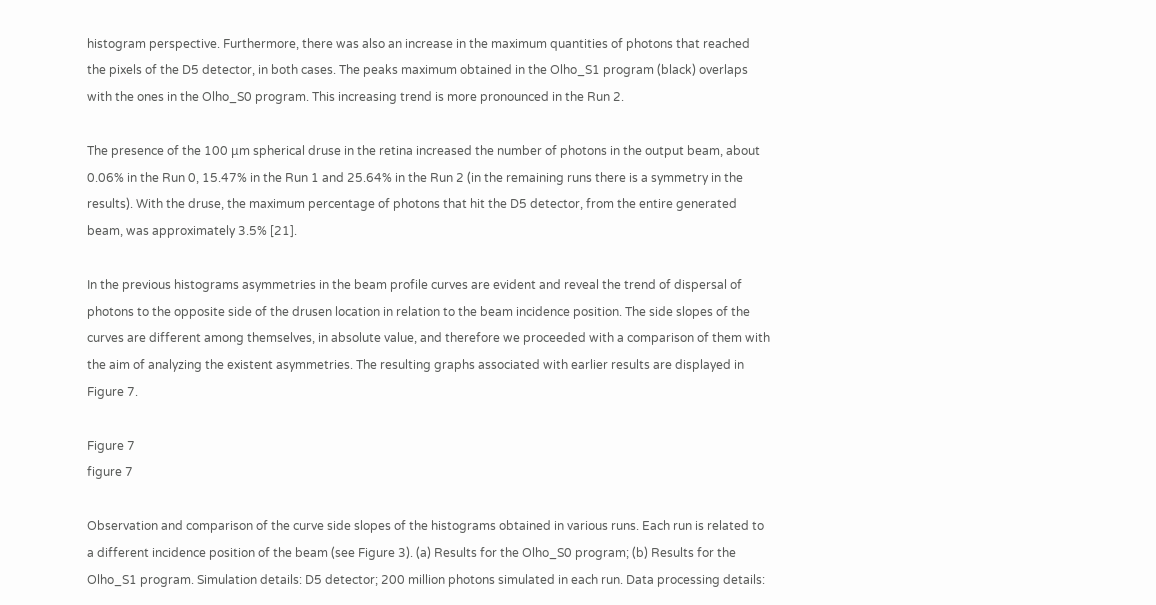histogram perspective. Furthermore, there was also an increase in the maximum quantities of photons that reached the pixels of the D5 detector, in both cases. The peaks maximum obtained in the Olho_S1 program (black) overlaps with the ones in the Olho_S0 program. This increasing trend is more pronounced in the Run 2.

The presence of the 100 μm spherical druse in the retina increased the number of photons in the output beam, about 0.06% in the Run 0, 15.47% in the Run 1 and 25.64% in the Run 2 (in the remaining runs there is a symmetry in the results). With the druse, the maximum percentage of photons that hit the D5 detector, from the entire generated beam, was approximately 3.5% [21].

In the previous histograms asymmetries in the beam profile curves are evident and reveal the trend of dispersal of photons to the opposite side of the drusen location in relation to the beam incidence position. The side slopes of the curves are different among themselves, in absolute value, and therefore we proceeded with a comparison of them with the aim of analyzing the existent asymmetries. The resulting graphs associated with earlier results are displayed in Figure 7.

Figure 7
figure 7

Observation and comparison of the curve side slopes of the histograms obtained in various runs. Each run is related to a different incidence position of the beam (see Figure 3). (a) Results for the Olho_S0 program; (b) Results for the Olho_S1 program. Simulation details: D5 detector; 200 million photons simulated in each run. Data processing details: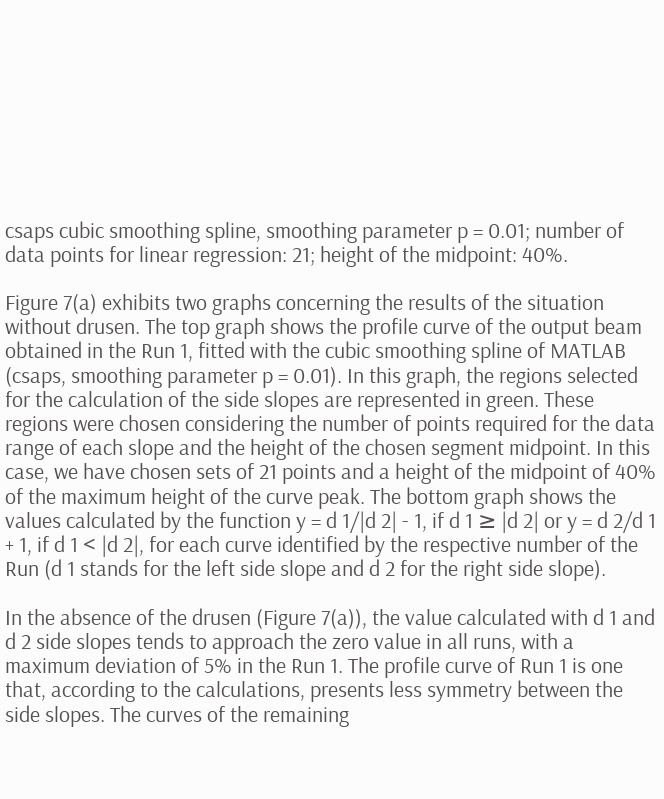csaps cubic smoothing spline, smoothing parameter p = 0.01; number of data points for linear regression: 21; height of the midpoint: 40%.

Figure 7(a) exhibits two graphs concerning the results of the situation without drusen. The top graph shows the profile curve of the output beam obtained in the Run 1, fitted with the cubic smoothing spline of MATLAB (csaps, smoothing parameter p = 0.01). In this graph, the regions selected for the calculation of the side slopes are represented in green. These regions were chosen considering the number of points required for the data range of each slope and the height of the chosen segment midpoint. In this case, we have chosen sets of 21 points and a height of the midpoint of 40% of the maximum height of the curve peak. The bottom graph shows the values calculated by the function y = d 1/|d 2| - 1, if d 1 ≥ |d 2| or y = d 2/d 1 + 1, if d 1 < |d 2|, for each curve identified by the respective number of the Run (d 1 stands for the left side slope and d 2 for the right side slope).

In the absence of the drusen (Figure 7(a)), the value calculated with d 1 and d 2 side slopes tends to approach the zero value in all runs, with a maximum deviation of 5% in the Run 1. The profile curve of Run 1 is one that, according to the calculations, presents less symmetry between the side slopes. The curves of the remaining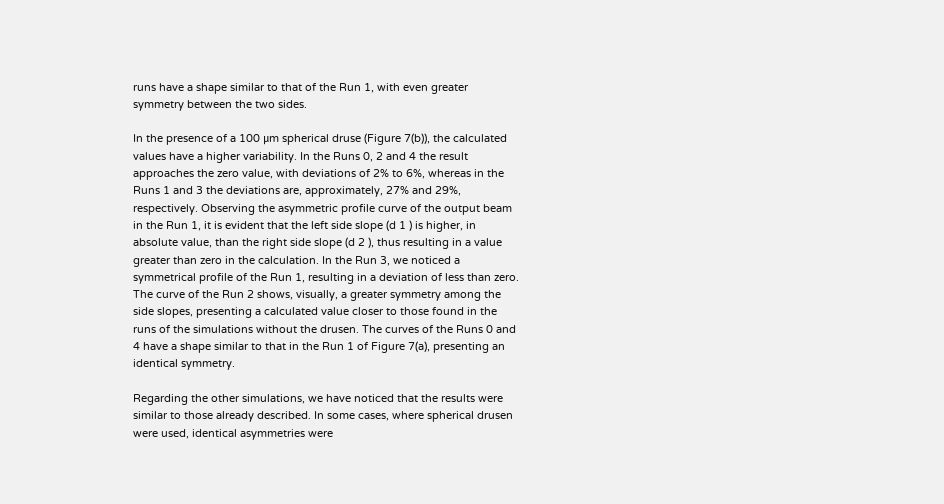runs have a shape similar to that of the Run 1, with even greater symmetry between the two sides.

In the presence of a 100 μm spherical druse (Figure 7(b)), the calculated values have a higher variability. In the Runs 0, 2 and 4 the result approaches the zero value, with deviations of 2% to 6%, whereas in the Runs 1 and 3 the deviations are, approximately, 27% and 29%, respectively. Observing the asymmetric profile curve of the output beam in the Run 1, it is evident that the left side slope (d 1 ) is higher, in absolute value, than the right side slope (d 2 ), thus resulting in a value greater than zero in the calculation. In the Run 3, we noticed a symmetrical profile of the Run 1, resulting in a deviation of less than zero. The curve of the Run 2 shows, visually, a greater symmetry among the side slopes, presenting a calculated value closer to those found in the runs of the simulations without the drusen. The curves of the Runs 0 and 4 have a shape similar to that in the Run 1 of Figure 7(a), presenting an identical symmetry.

Regarding the other simulations, we have noticed that the results were similar to those already described. In some cases, where spherical drusen were used, identical asymmetries were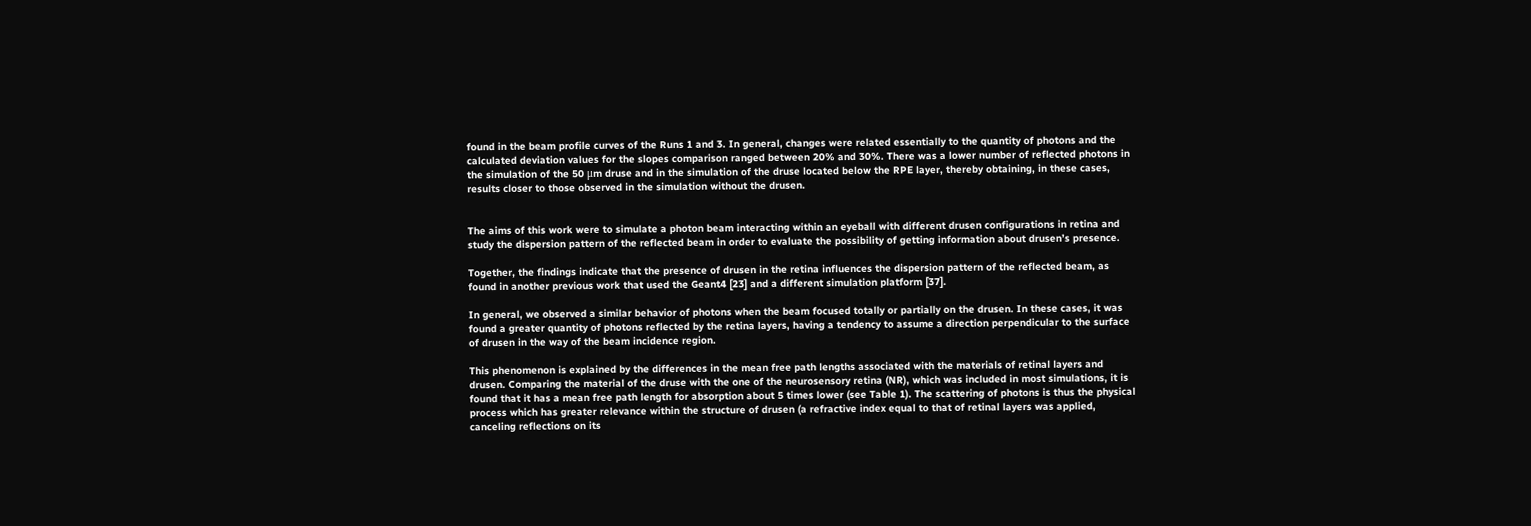found in the beam profile curves of the Runs 1 and 3. In general, changes were related essentially to the quantity of photons and the calculated deviation values for the slopes comparison ranged between 20% and 30%. There was a lower number of reflected photons in the simulation of the 50 μm druse and in the simulation of the druse located below the RPE layer, thereby obtaining, in these cases, results closer to those observed in the simulation without the drusen.


The aims of this work were to simulate a photon beam interacting within an eyeball with different drusen configurations in retina and study the dispersion pattern of the reflected beam in order to evaluate the possibility of getting information about drusen’s presence.

Together, the findings indicate that the presence of drusen in the retina influences the dispersion pattern of the reflected beam, as found in another previous work that used the Geant4 [23] and a different simulation platform [37].

In general, we observed a similar behavior of photons when the beam focused totally or partially on the drusen. In these cases, it was found a greater quantity of photons reflected by the retina layers, having a tendency to assume a direction perpendicular to the surface of drusen in the way of the beam incidence region.

This phenomenon is explained by the differences in the mean free path lengths associated with the materials of retinal layers and drusen. Comparing the material of the druse with the one of the neurosensory retina (NR), which was included in most simulations, it is found that it has a mean free path length for absorption about 5 times lower (see Table 1). The scattering of photons is thus the physical process which has greater relevance within the structure of drusen (a refractive index equal to that of retinal layers was applied, canceling reflections on its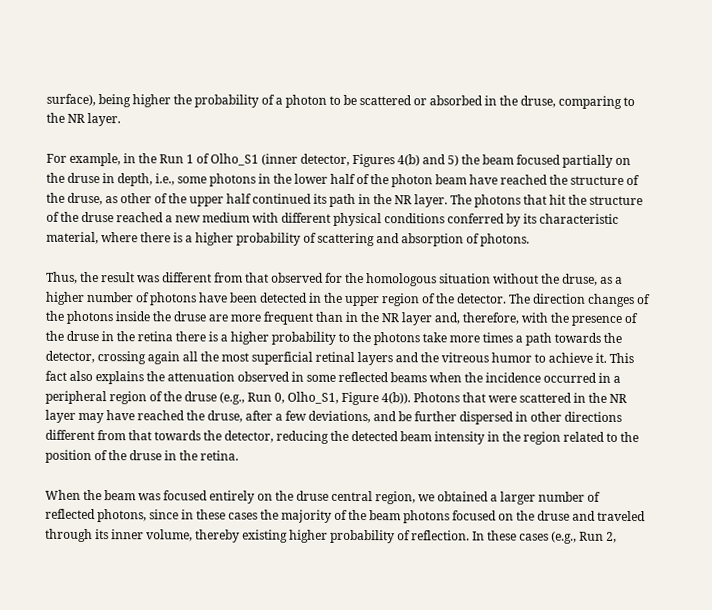surface), being higher the probability of a photon to be scattered or absorbed in the druse, comparing to the NR layer.

For example, in the Run 1 of Olho_S1 (inner detector, Figures 4(b) and 5) the beam focused partially on the druse in depth, i.e., some photons in the lower half of the photon beam have reached the structure of the druse, as other of the upper half continued its path in the NR layer. The photons that hit the structure of the druse reached a new medium with different physical conditions conferred by its characteristic material, where there is a higher probability of scattering and absorption of photons.

Thus, the result was different from that observed for the homologous situation without the druse, as a higher number of photons have been detected in the upper region of the detector. The direction changes of the photons inside the druse are more frequent than in the NR layer and, therefore, with the presence of the druse in the retina there is a higher probability to the photons take more times a path towards the detector, crossing again all the most superficial retinal layers and the vitreous humor to achieve it. This fact also explains the attenuation observed in some reflected beams when the incidence occurred in a peripheral region of the druse (e.g., Run 0, Olho_S1, Figure 4(b)). Photons that were scattered in the NR layer may have reached the druse, after a few deviations, and be further dispersed in other directions different from that towards the detector, reducing the detected beam intensity in the region related to the position of the druse in the retina.

When the beam was focused entirely on the druse central region, we obtained a larger number of reflected photons, since in these cases the majority of the beam photons focused on the druse and traveled through its inner volume, thereby existing higher probability of reflection. In these cases (e.g., Run 2,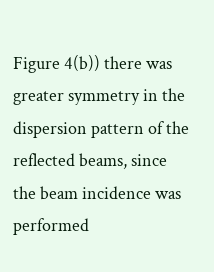Figure 4(b)) there was greater symmetry in the dispersion pattern of the reflected beams, since the beam incidence was performed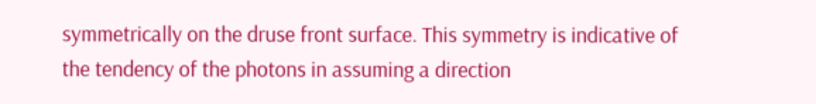symmetrically on the druse front surface. This symmetry is indicative of the tendency of the photons in assuming a direction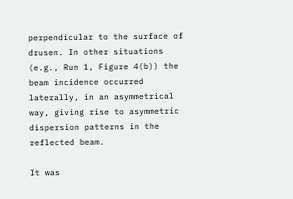perpendicular to the surface of drusen. In other situations (e.g., Run 1, Figure 4(b)) the beam incidence occurred laterally, in an asymmetrical way, giving rise to asymmetric dispersion patterns in the reflected beam.

It was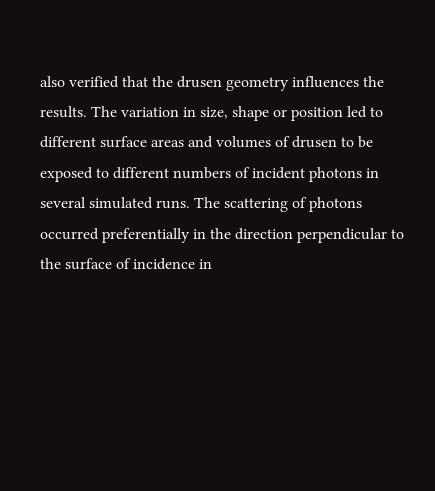also verified that the drusen geometry influences the results. The variation in size, shape or position led to different surface areas and volumes of drusen to be exposed to different numbers of incident photons in several simulated runs. The scattering of photons occurred preferentially in the direction perpendicular to the surface of incidence in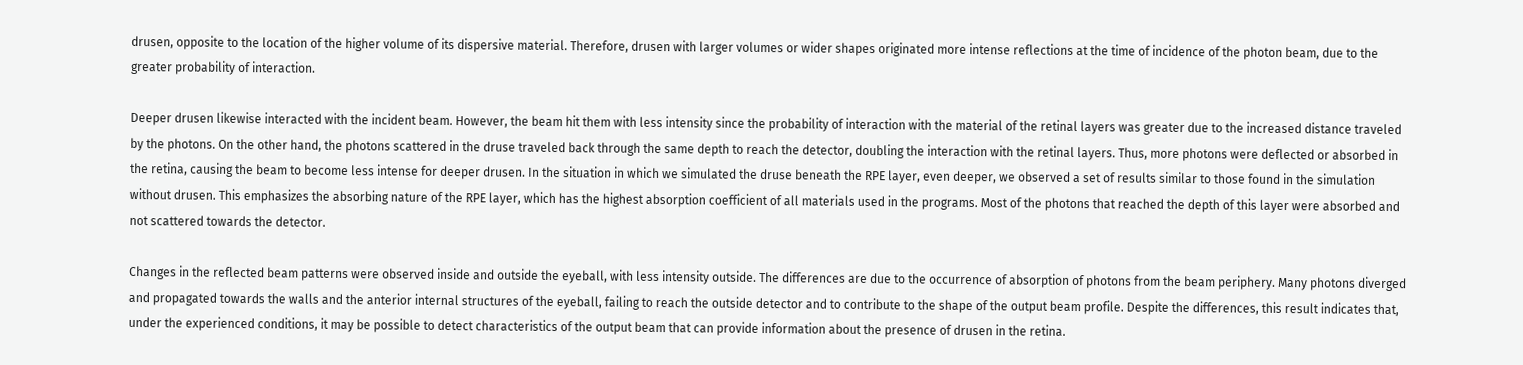drusen, opposite to the location of the higher volume of its dispersive material. Therefore, drusen with larger volumes or wider shapes originated more intense reflections at the time of incidence of the photon beam, due to the greater probability of interaction.

Deeper drusen likewise interacted with the incident beam. However, the beam hit them with less intensity since the probability of interaction with the material of the retinal layers was greater due to the increased distance traveled by the photons. On the other hand, the photons scattered in the druse traveled back through the same depth to reach the detector, doubling the interaction with the retinal layers. Thus, more photons were deflected or absorbed in the retina, causing the beam to become less intense for deeper drusen. In the situation in which we simulated the druse beneath the RPE layer, even deeper, we observed a set of results similar to those found in the simulation without drusen. This emphasizes the absorbing nature of the RPE layer, which has the highest absorption coefficient of all materials used in the programs. Most of the photons that reached the depth of this layer were absorbed and not scattered towards the detector.

Changes in the reflected beam patterns were observed inside and outside the eyeball, with less intensity outside. The differences are due to the occurrence of absorption of photons from the beam periphery. Many photons diverged and propagated towards the walls and the anterior internal structures of the eyeball, failing to reach the outside detector and to contribute to the shape of the output beam profile. Despite the differences, this result indicates that, under the experienced conditions, it may be possible to detect characteristics of the output beam that can provide information about the presence of drusen in the retina.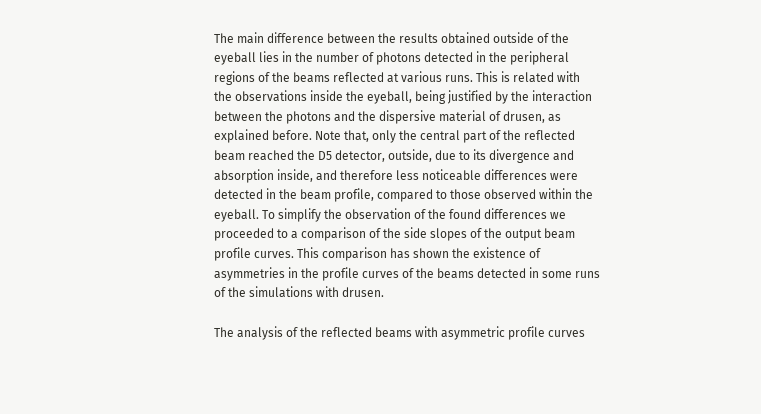The main difference between the results obtained outside of the eyeball lies in the number of photons detected in the peripheral regions of the beams reflected at various runs. This is related with the observations inside the eyeball, being justified by the interaction between the photons and the dispersive material of drusen, as explained before. Note that, only the central part of the reflected beam reached the D5 detector, outside, due to its divergence and absorption inside, and therefore less noticeable differences were detected in the beam profile, compared to those observed within the eyeball. To simplify the observation of the found differences we proceeded to a comparison of the side slopes of the output beam profile curves. This comparison has shown the existence of asymmetries in the profile curves of the beams detected in some runs of the simulations with drusen.

The analysis of the reflected beams with asymmetric profile curves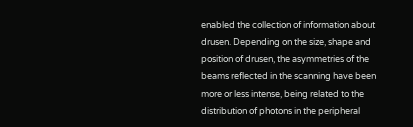enabled the collection of information about drusen. Depending on the size, shape and position of drusen, the asymmetries of the beams reflected in the scanning have been more or less intense, being related to the distribution of photons in the peripheral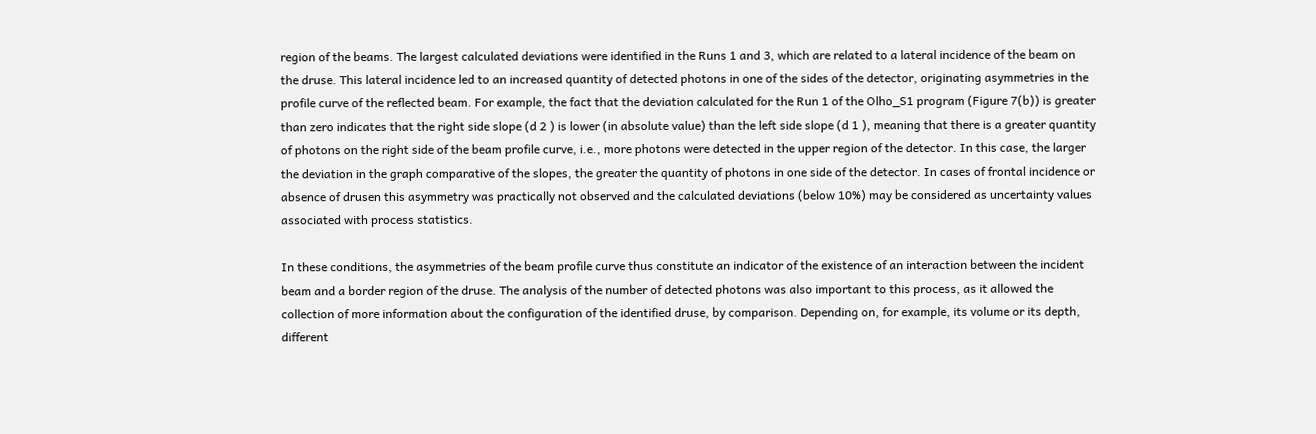region of the beams. The largest calculated deviations were identified in the Runs 1 and 3, which are related to a lateral incidence of the beam on the druse. This lateral incidence led to an increased quantity of detected photons in one of the sides of the detector, originating asymmetries in the profile curve of the reflected beam. For example, the fact that the deviation calculated for the Run 1 of the Olho_S1 program (Figure 7(b)) is greater than zero indicates that the right side slope (d 2 ) is lower (in absolute value) than the left side slope (d 1 ), meaning that there is a greater quantity of photons on the right side of the beam profile curve, i.e., more photons were detected in the upper region of the detector. In this case, the larger the deviation in the graph comparative of the slopes, the greater the quantity of photons in one side of the detector. In cases of frontal incidence or absence of drusen this asymmetry was practically not observed and the calculated deviations (below 10%) may be considered as uncertainty values associated with process statistics.

In these conditions, the asymmetries of the beam profile curve thus constitute an indicator of the existence of an interaction between the incident beam and a border region of the druse. The analysis of the number of detected photons was also important to this process, as it allowed the collection of more information about the configuration of the identified druse, by comparison. Depending on, for example, its volume or its depth, different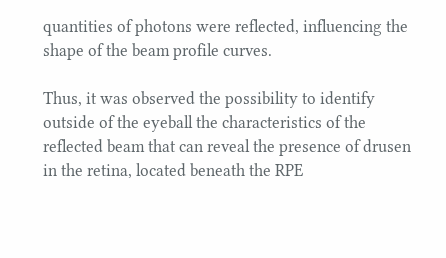quantities of photons were reflected, influencing the shape of the beam profile curves.

Thus, it was observed the possibility to identify outside of the eyeball the characteristics of the reflected beam that can reveal the presence of drusen in the retina, located beneath the RPE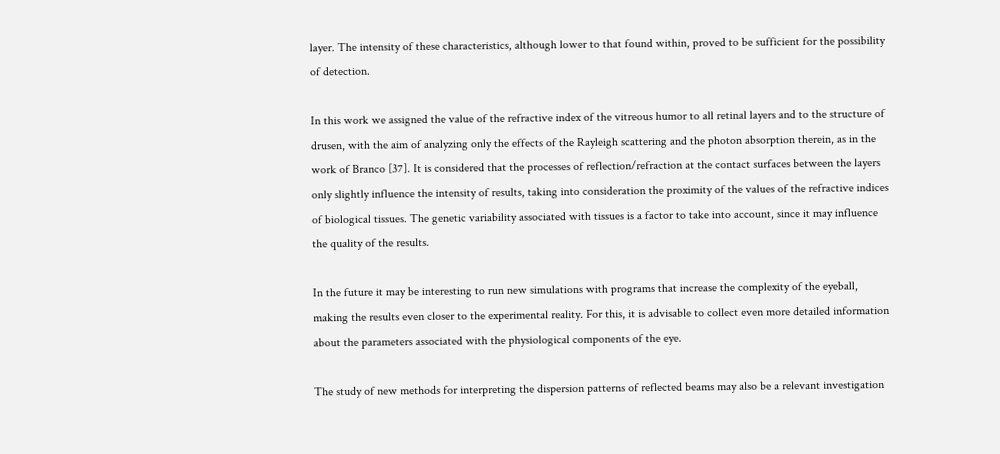layer. The intensity of these characteristics, although lower to that found within, proved to be sufficient for the possibility of detection.

In this work we assigned the value of the refractive index of the vitreous humor to all retinal layers and to the structure of drusen, with the aim of analyzing only the effects of the Rayleigh scattering and the photon absorption therein, as in the work of Branco [37]. It is considered that the processes of reflection/refraction at the contact surfaces between the layers only slightly influence the intensity of results, taking into consideration the proximity of the values of the refractive indices of biological tissues. The genetic variability associated with tissues is a factor to take into account, since it may influence the quality of the results.

In the future it may be interesting to run new simulations with programs that increase the complexity of the eyeball, making the results even closer to the experimental reality. For this, it is advisable to collect even more detailed information about the parameters associated with the physiological components of the eye.

The study of new methods for interpreting the dispersion patterns of reflected beams may also be a relevant investigation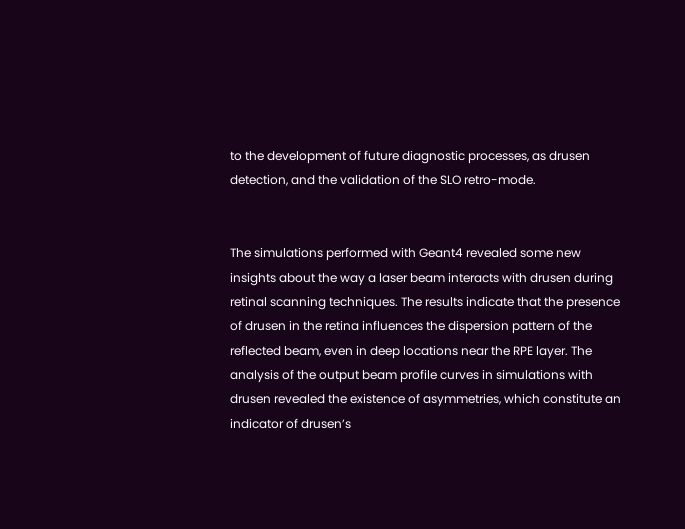to the development of future diagnostic processes, as drusen detection, and the validation of the SLO retro-mode.


The simulations performed with Geant4 revealed some new insights about the way a laser beam interacts with drusen during retinal scanning techniques. The results indicate that the presence of drusen in the retina influences the dispersion pattern of the reflected beam, even in deep locations near the RPE layer. The analysis of the output beam profile curves in simulations with drusen revealed the existence of asymmetries, which constitute an indicator of drusen’s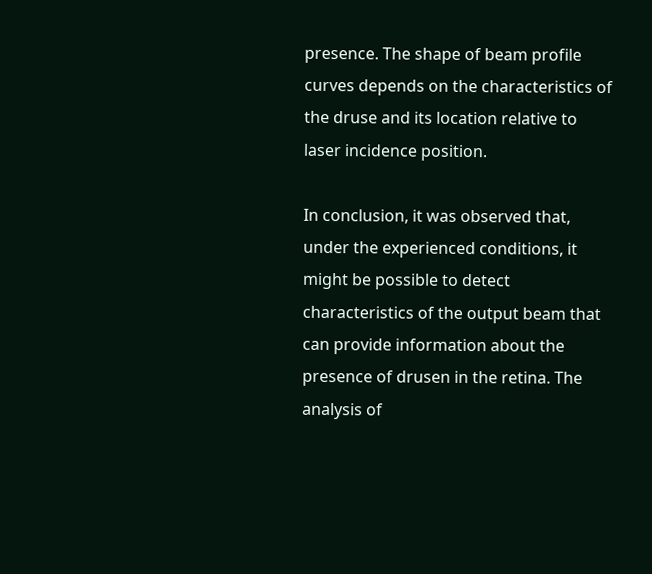presence. The shape of beam profile curves depends on the characteristics of the druse and its location relative to laser incidence position.

In conclusion, it was observed that, under the experienced conditions, it might be possible to detect characteristics of the output beam that can provide information about the presence of drusen in the retina. The analysis of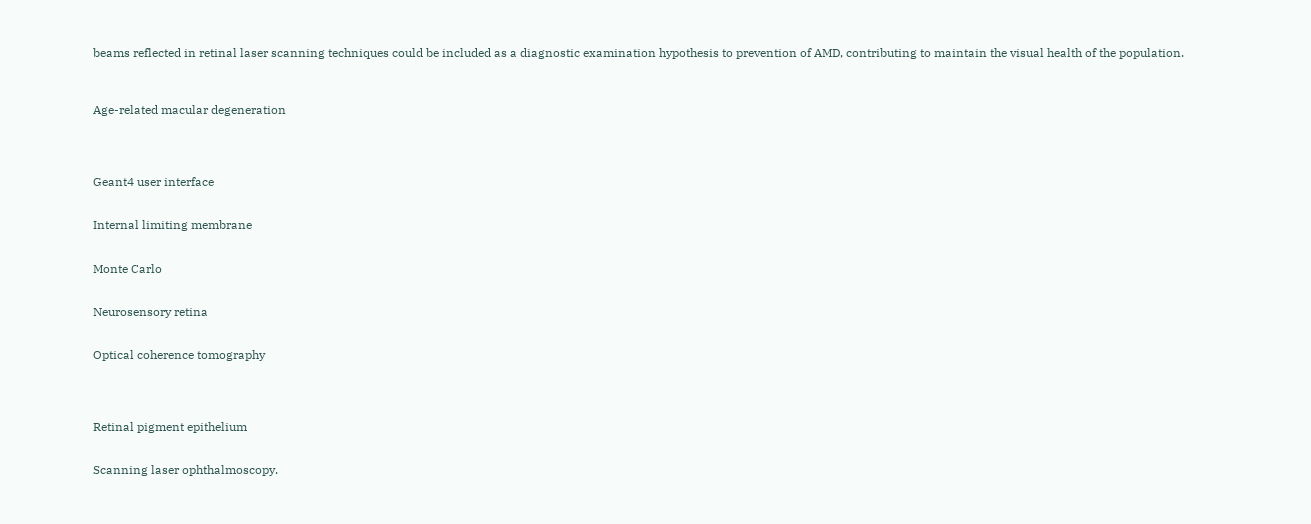beams reflected in retinal laser scanning techniques could be included as a diagnostic examination hypothesis to prevention of AMD, contributing to maintain the visual health of the population.



Age-related macular degeneration




Geant4 user interface


Internal limiting membrane


Monte Carlo


Neurosensory retina


Optical coherence tomography




Retinal pigment epithelium


Scanning laser ophthalmoscopy.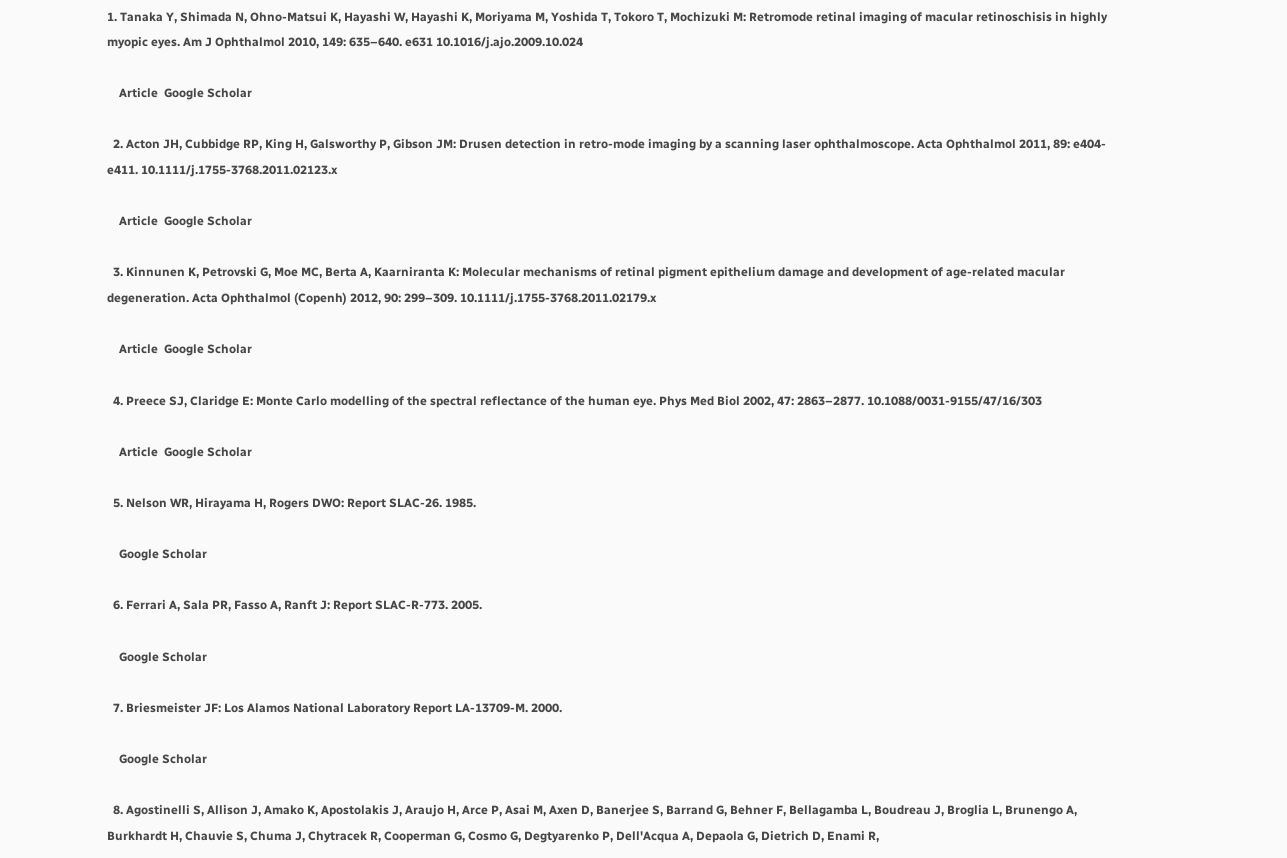1. Tanaka Y, Shimada N, Ohno-Matsui K, Hayashi W, Hayashi K, Moriyama M, Yoshida T, Tokoro T, Mochizuki M: Retromode retinal imaging of macular retinoschisis in highly myopic eyes. Am J Ophthalmol 2010, 149: 635–640. e631 10.1016/j.ajo.2009.10.024

    Article  Google Scholar

  2. Acton JH, Cubbidge RP, King H, Galsworthy P, Gibson JM: Drusen detection in retro-mode imaging by a scanning laser ophthalmoscope. Acta Ophthalmol 2011, 89: e404-e411. 10.1111/j.1755-3768.2011.02123.x

    Article  Google Scholar

  3. Kinnunen K, Petrovski G, Moe MC, Berta A, Kaarniranta K: Molecular mechanisms of retinal pigment epithelium damage and development of age-related macular degeneration. Acta Ophthalmol (Copenh) 2012, 90: 299–309. 10.1111/j.1755-3768.2011.02179.x

    Article  Google Scholar

  4. Preece SJ, Claridge E: Monte Carlo modelling of the spectral reflectance of the human eye. Phys Med Biol 2002, 47: 2863–2877. 10.1088/0031-9155/47/16/303

    Article  Google Scholar

  5. Nelson WR, Hirayama H, Rogers DWO: Report SLAC-26. 1985.

    Google Scholar

  6. Ferrari A, Sala PR, Fasso A, Ranft J: Report SLAC-R-773. 2005.

    Google Scholar

  7. Briesmeister JF: Los Alamos National Laboratory Report LA-13709-M. 2000.

    Google Scholar

  8. Agostinelli S, Allison J, Amako K, Apostolakis J, Araujo H, Arce P, Asai M, Axen D, Banerjee S, Barrand G, Behner F, Bellagamba L, Boudreau J, Broglia L, Brunengo A, Burkhardt H, Chauvie S, Chuma J, Chytracek R, Cooperman G, Cosmo G, Degtyarenko P, Dell'Acqua A, Depaola G, Dietrich D, Enami R,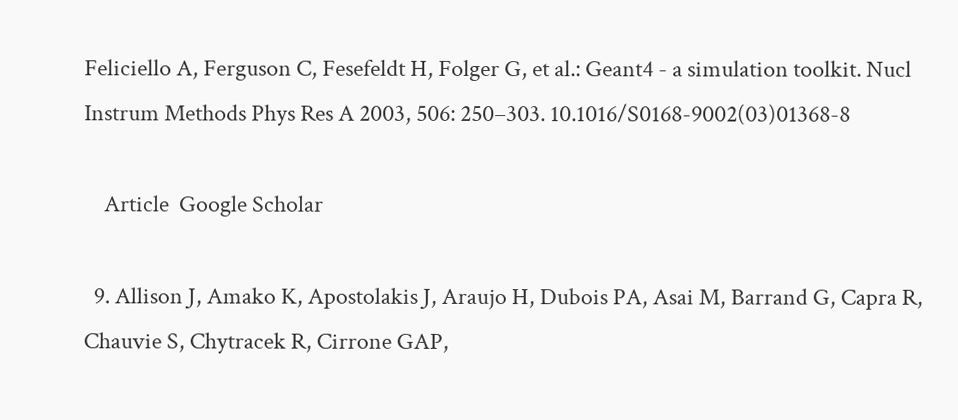Feliciello A, Ferguson C, Fesefeldt H, Folger G, et al.: Geant4 - a simulation toolkit. Nucl Instrum Methods Phys Res A 2003, 506: 250–303. 10.1016/S0168-9002(03)01368-8

    Article  Google Scholar

  9. Allison J, Amako K, Apostolakis J, Araujo H, Dubois PA, Asai M, Barrand G, Capra R, Chauvie S, Chytracek R, Cirrone GAP,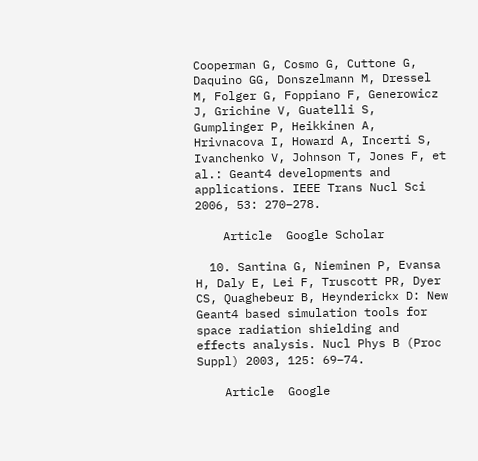Cooperman G, Cosmo G, Cuttone G, Daquino GG, Donszelmann M, Dressel M, Folger G, Foppiano F, Generowicz J, Grichine V, Guatelli S, Gumplinger P, Heikkinen A, Hrivnacova I, Howard A, Incerti S, Ivanchenko V, Johnson T, Jones F, et al.: Geant4 developments and applications. IEEE Trans Nucl Sci 2006, 53: 270–278.

    Article  Google Scholar

  10. Santina G, Nieminen P, Evansa H, Daly E, Lei F, Truscott PR, Dyer CS, Quaghebeur B, Heynderickx D: New Geant4 based simulation tools for space radiation shielding and effects analysis. Nucl Phys B (Proc Suppl) 2003, 125: 69–74.

    Article  Google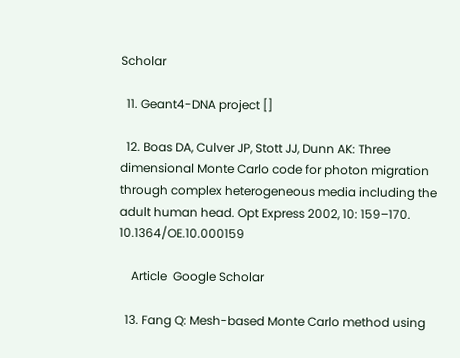Scholar

  11. Geant4-DNA project []

  12. Boas DA, Culver JP, Stott JJ, Dunn AK: Three dimensional Monte Carlo code for photon migration through complex heterogeneous media including the adult human head. Opt Express 2002, 10: 159–170. 10.1364/OE.10.000159

    Article  Google Scholar

  13. Fang Q: Mesh-based Monte Carlo method using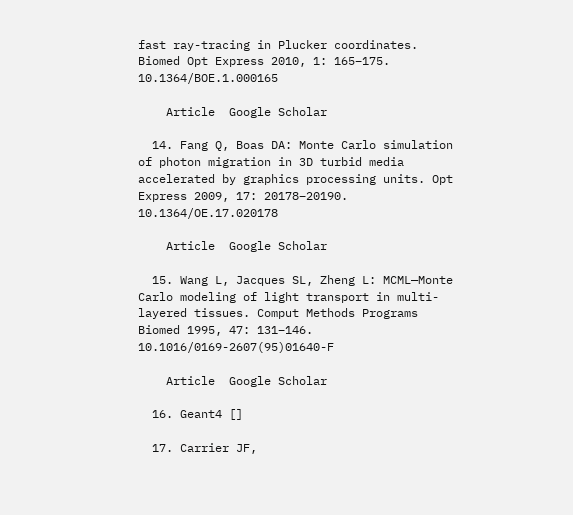fast ray-tracing in Plucker coordinates. Biomed Opt Express 2010, 1: 165–175. 10.1364/BOE.1.000165

    Article  Google Scholar

  14. Fang Q, Boas DA: Monte Carlo simulation of photon migration in 3D turbid media accelerated by graphics processing units. Opt Express 2009, 17: 20178–20190. 10.1364/OE.17.020178

    Article  Google Scholar

  15. Wang L, Jacques SL, Zheng L: MCML—Monte Carlo modeling of light transport in multi-layered tissues. Comput Methods Programs Biomed 1995, 47: 131–146. 10.1016/0169-2607(95)01640-F

    Article  Google Scholar

  16. Geant4 []

  17. Carrier JF,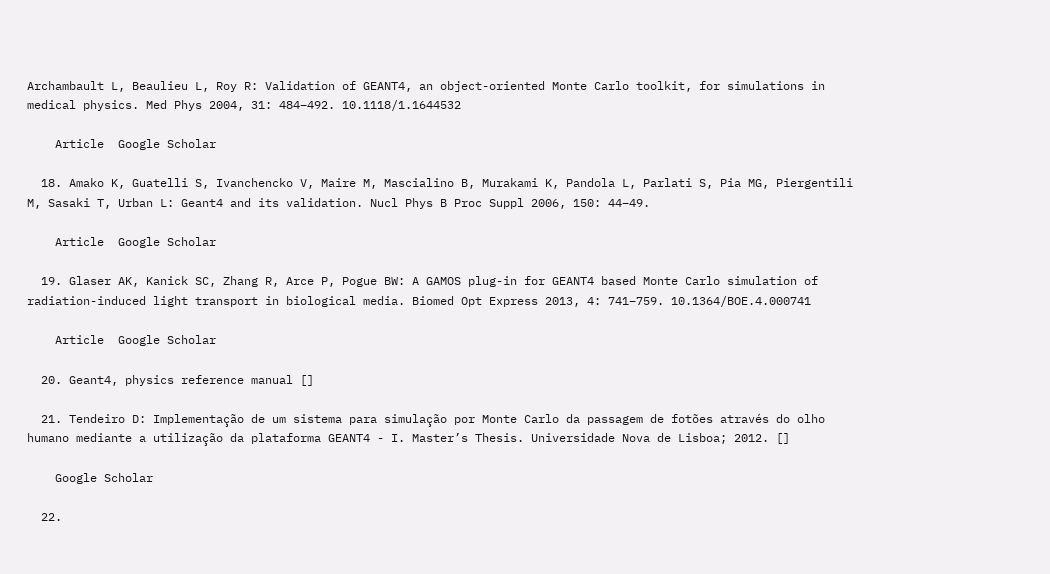Archambault L, Beaulieu L, Roy R: Validation of GEANT4, an object-oriented Monte Carlo toolkit, for simulations in medical physics. Med Phys 2004, 31: 484–492. 10.1118/1.1644532

    Article  Google Scholar

  18. Amako K, Guatelli S, Ivanchencko V, Maire M, Mascialino B, Murakami K, Pandola L, Parlati S, Pia MG, Piergentili M, Sasaki T, Urban L: Geant4 and its validation. Nucl Phys B Proc Suppl 2006, 150: 44–49.

    Article  Google Scholar

  19. Glaser AK, Kanick SC, Zhang R, Arce P, Pogue BW: A GAMOS plug-in for GEANT4 based Monte Carlo simulation of radiation-induced light transport in biological media. Biomed Opt Express 2013, 4: 741–759. 10.1364/BOE.4.000741

    Article  Google Scholar

  20. Geant4, physics reference manual []

  21. Tendeiro D: Implementação de um sistema para simulação por Monte Carlo da passagem de fotões através do olho humano mediante a utilização da plataforma GEANT4 - I. Master’s Thesis. Universidade Nova de Lisboa; 2012. []

    Google Scholar

  22.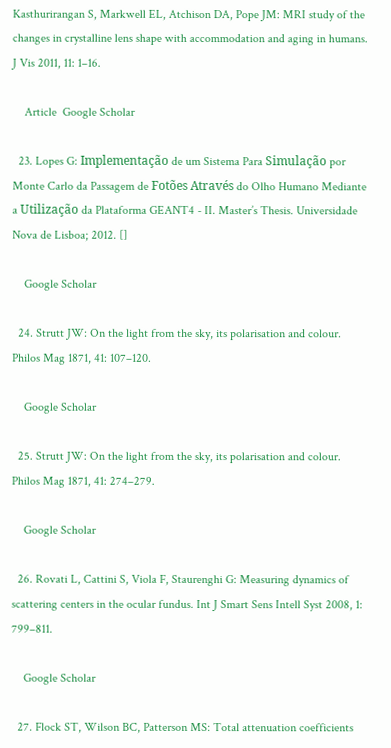Kasthurirangan S, Markwell EL, Atchison DA, Pope JM: MRI study of the changes in crystalline lens shape with accommodation and aging in humans. J Vis 2011, 11: 1–16.

    Article  Google Scholar

  23. Lopes G: Implementação de um Sistema Para Simulação por Monte Carlo da Passagem de Fotões Através do Olho Humano Mediante a Utilização da Plataforma GEANT4 - II. Master’s Thesis. Universidade Nova de Lisboa; 2012. []

    Google Scholar

  24. Strutt JW: On the light from the sky, its polarisation and colour. Philos Mag 1871, 41: 107–120.

    Google Scholar

  25. Strutt JW: On the light from the sky, its polarisation and colour. Philos Mag 1871, 41: 274–279.

    Google Scholar

  26. Rovati L, Cattini S, Viola F, Staurenghi G: Measuring dynamics of scattering centers in the ocular fundus. Int J Smart Sens Intell Syst 2008, 1: 799–811.

    Google Scholar

  27. Flock ST, Wilson BC, Patterson MS: Total attenuation coefficients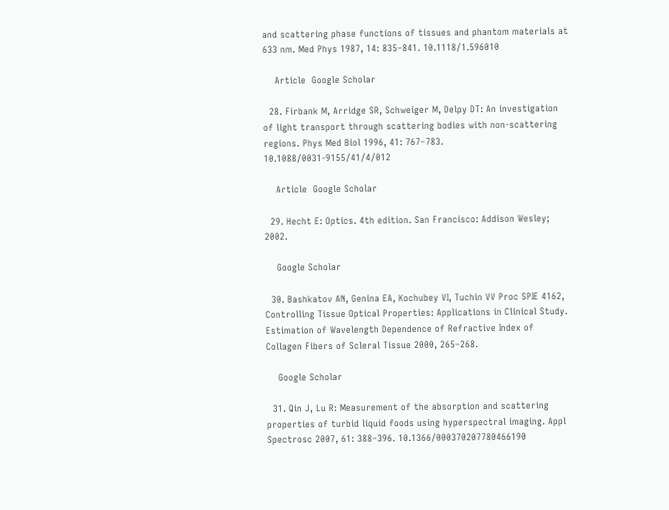and scattering phase functions of tissues and phantom materials at 633 nm. Med Phys 1987, 14: 835–841. 10.1118/1.596010

    Article  Google Scholar

  28. Firbank M, Arridge SR, Schweiger M, Delpy DT: An investigation of light transport through scattering bodies with non-scattering regions. Phys Med Biol 1996, 41: 767–783. 10.1088/0031-9155/41/4/012

    Article  Google Scholar

  29. Hecht E: Optics. 4th edition. San Francisco: Addison Wesley; 2002.

    Google Scholar

  30. Bashkatov AN, Genina EA, Kochubey VI, Tuchin VV Proc SPIE 4162, Controlling Tissue Optical Properties: Applications in Clinical Study. Estimation of Wavelength Dependence of Refractive Index of Collagen Fibers of Scleral Tissue 2000, 265–268.

    Google Scholar

  31. Qin J, Lu R: Measurement of the absorption and scattering properties of turbid liquid foods using hyperspectral imaging. Appl Spectrosc 2007, 61: 388–396. 10.1366/000370207780466190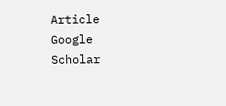Article  Google Scholar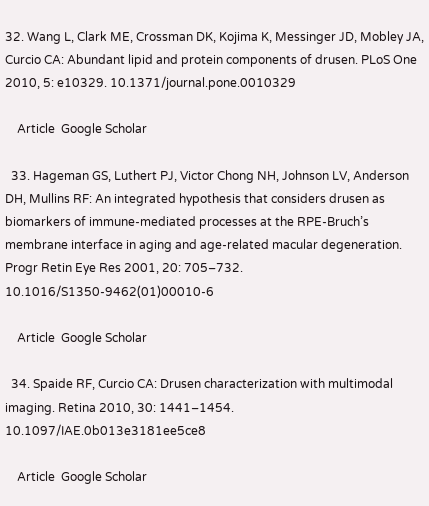32. Wang L, Clark ME, Crossman DK, Kojima K, Messinger JD, Mobley JA, Curcio CA: Abundant lipid and protein components of drusen. PLoS One 2010, 5: e10329. 10.1371/journal.pone.0010329

    Article  Google Scholar

  33. Hageman GS, Luthert PJ, Victor Chong NH, Johnson LV, Anderson DH, Mullins RF: An integrated hypothesis that considers drusen as biomarkers of immune-mediated processes at the RPE-Bruch’s membrane interface in aging and age-related macular degeneration. Progr Retin Eye Res 2001, 20: 705–732. 10.1016/S1350-9462(01)00010-6

    Article  Google Scholar

  34. Spaide RF, Curcio CA: Drusen characterization with multimodal imaging. Retina 2010, 30: 1441–1454. 10.1097/IAE.0b013e3181ee5ce8

    Article  Google Scholar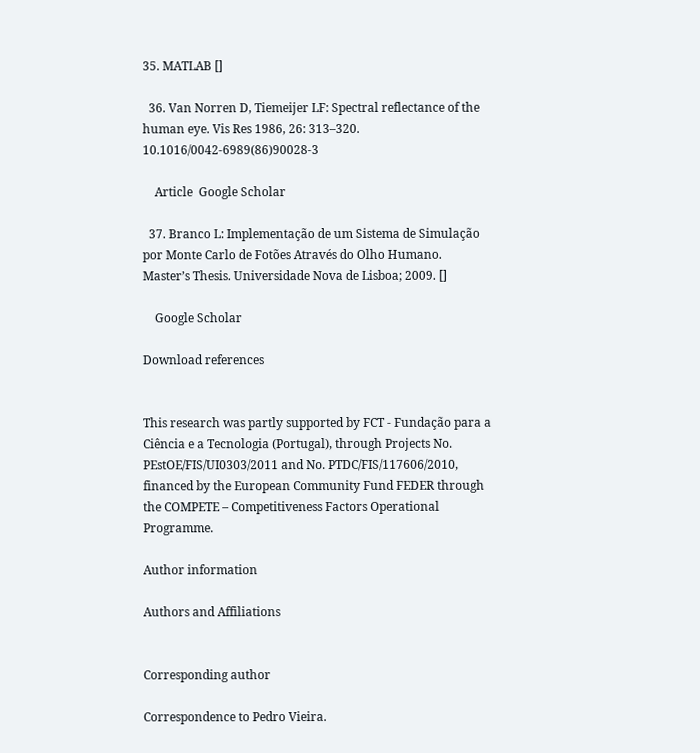35. MATLAB []

  36. Van Norren D, Tiemeijer LF: Spectral reflectance of the human eye. Vis Res 1986, 26: 313–320. 10.1016/0042-6989(86)90028-3

    Article  Google Scholar

  37. Branco L: Implementação de um Sistema de Simulação por Monte Carlo de Fotões Através do Olho Humano. Master’s Thesis. Universidade Nova de Lisboa; 2009. []

    Google Scholar

Download references


This research was partly supported by FCT - Fundação para a Ciência e a Tecnologia (Portugal), through Projects No. PEstOE/FIS/UI0303/2011 and No. PTDC/FIS/117606/2010, financed by the European Community Fund FEDER through the COMPETE – Competitiveness Factors Operational Programme.

Author information

Authors and Affiliations


Corresponding author

Correspondence to Pedro Vieira.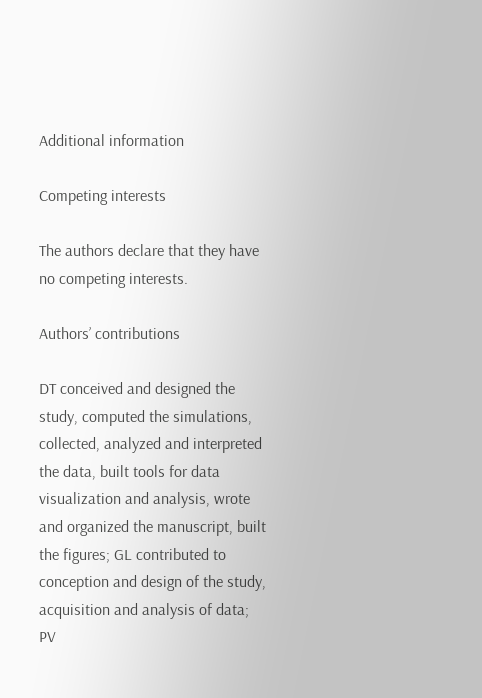Additional information

Competing interests

The authors declare that they have no competing interests.

Authors’ contributions

DT conceived and designed the study, computed the simulations, collected, analyzed and interpreted the data, built tools for data visualization and analysis, wrote and organized the manuscript, built the figures; GL contributed to conception and design of the study, acquisition and analysis of data; PV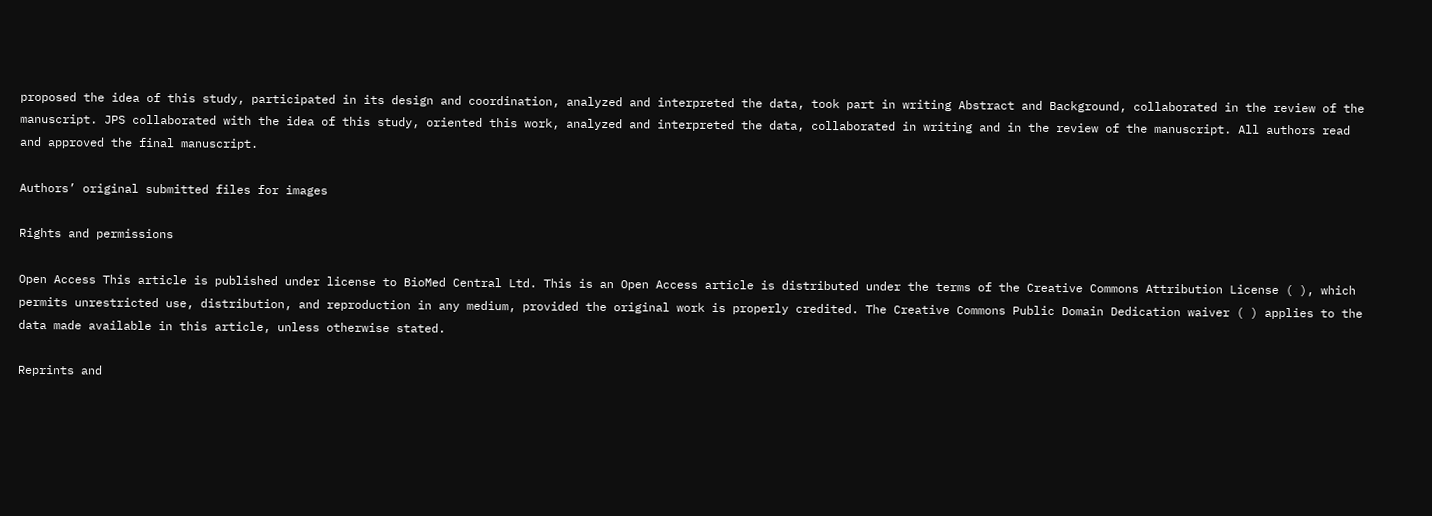proposed the idea of this study, participated in its design and coordination, analyzed and interpreted the data, took part in writing Abstract and Background, collaborated in the review of the manuscript. JPS collaborated with the idea of this study, oriented this work, analyzed and interpreted the data, collaborated in writing and in the review of the manuscript. All authors read and approved the final manuscript.

Authors’ original submitted files for images

Rights and permissions

Open Access This article is published under license to BioMed Central Ltd. This is an Open Access article is distributed under the terms of the Creative Commons Attribution License ( ), which permits unrestricted use, distribution, and reproduction in any medium, provided the original work is properly credited. The Creative Commons Public Domain Dedication waiver ( ) applies to the data made available in this article, unless otherwise stated.

Reprints and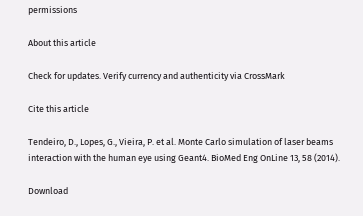permissions

About this article

Check for updates. Verify currency and authenticity via CrossMark

Cite this article

Tendeiro, D., Lopes, G., Vieira, P. et al. Monte Carlo simulation of laser beams interaction with the human eye using Geant4. BioMed Eng OnLine 13, 58 (2014).

Download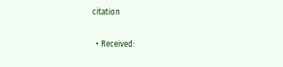citation

  • Received: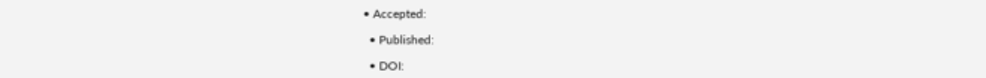• Accepted:

  • Published:

  • DOI: